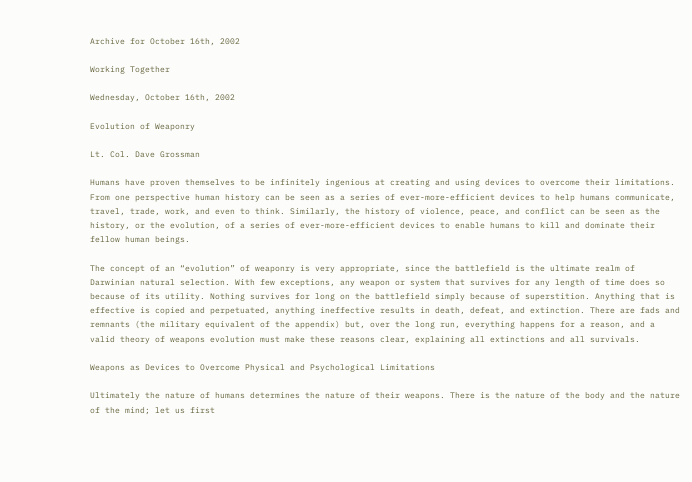Archive for October 16th, 2002

Working Together

Wednesday, October 16th, 2002

Evolution of Weaponry

Lt. Col. Dave Grossman

Humans have proven themselves to be infinitely ingenious at creating and using devices to overcome their limitations. From one perspective human history can be seen as a series of ever-more-efficient devices to help humans communicate, travel, trade, work, and even to think. Similarly, the history of violence, peace, and conflict can be seen as the history, or the evolution, of a series of ever-more-efficient devices to enable humans to kill and dominate their fellow human beings.

The concept of an “evolution” of weaponry is very appropriate, since the battlefield is the ultimate realm of Darwinian natural selection. With few exceptions, any weapon or system that survives for any length of time does so because of its utility. Nothing survives for long on the battlefield simply because of superstition. Anything that is effective is copied and perpetuated, anything ineffective results in death, defeat, and extinction. There are fads and remnants (the military equivalent of the appendix) but, over the long run, everything happens for a reason, and a valid theory of weapons evolution must make these reasons clear, explaining all extinctions and all survivals.

Weapons as Devices to Overcome Physical and Psychological Limitations

Ultimately the nature of humans determines the nature of their weapons. There is the nature of the body and the nature of the mind; let us first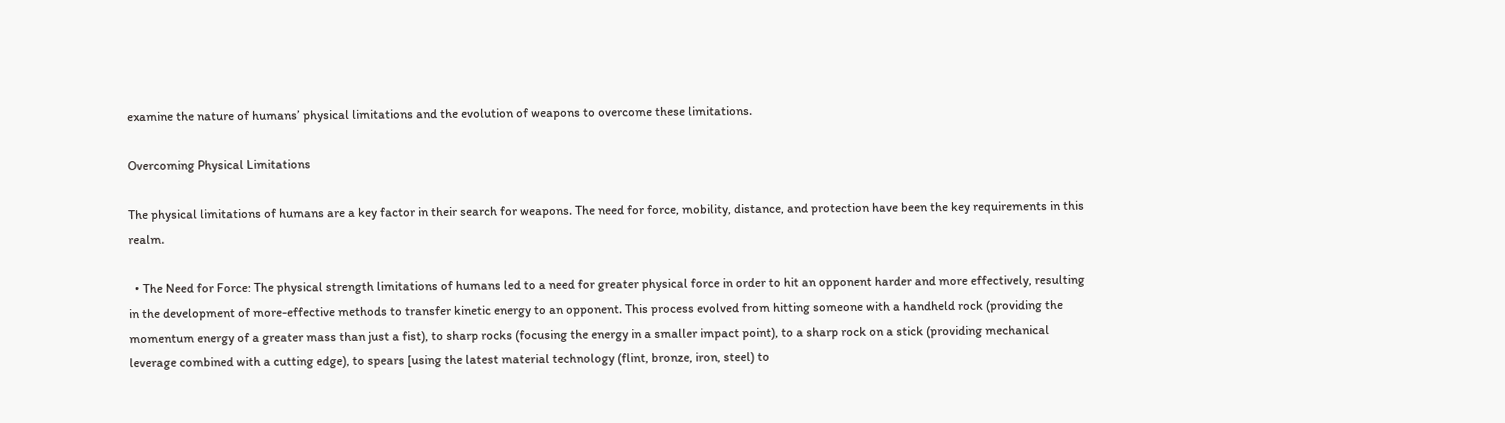examine the nature of humans’ physical limitations and the evolution of weapons to overcome these limitations.

Overcoming Physical Limitations

The physical limitations of humans are a key factor in their search for weapons. The need for force, mobility, distance, and protection have been the key requirements in this realm.

  • The Need for Force: The physical strength limitations of humans led to a need for greater physical force in order to hit an opponent harder and more effectively, resulting in the development of more-effective methods to transfer kinetic energy to an opponent. This process evolved from hitting someone with a handheld rock (providing the momentum energy of a greater mass than just a fist), to sharp rocks (focusing the energy in a smaller impact point), to a sharp rock on a stick (providing mechanical leverage combined with a cutting edge), to spears [using the latest material technology (flint, bronze, iron, steel) to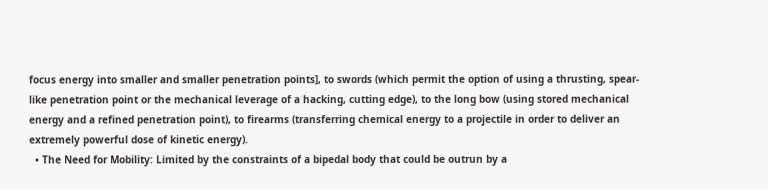focus energy into smaller and smaller penetration points], to swords (which permit the option of using a thrusting, spear-like penetration point or the mechanical leverage of a hacking, cutting edge), to the long bow (using stored mechanical energy and a refined penetration point), to firearms (transferring chemical energy to a projectile in order to deliver an extremely powerful dose of kinetic energy).
  • The Need for Mobility: Limited by the constraints of a bipedal body that could be outrun by a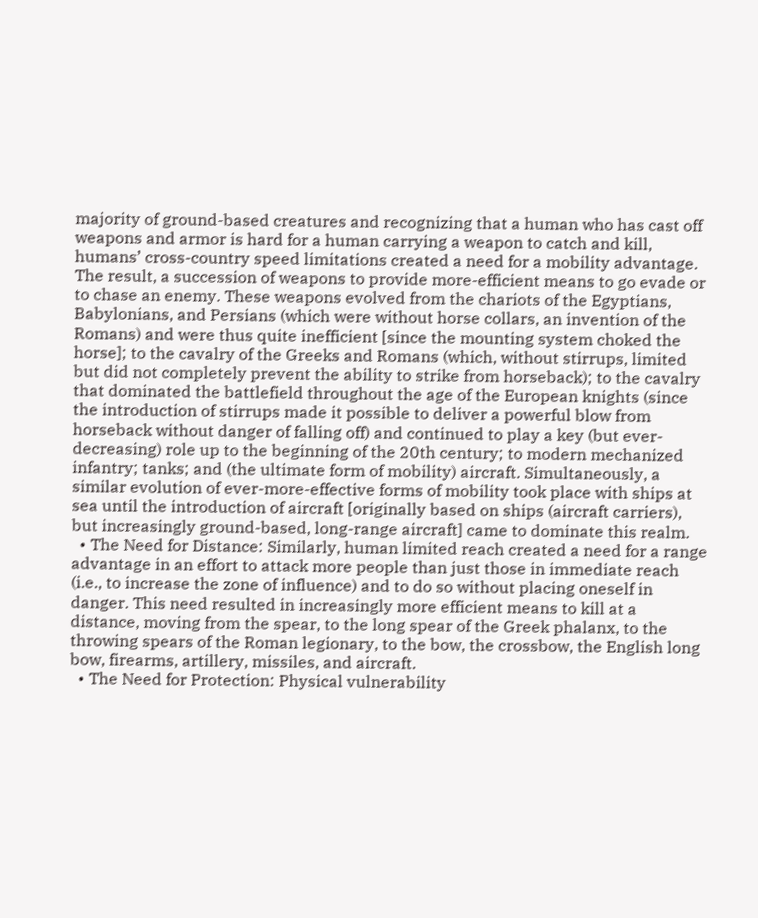majority of ground-based creatures and recognizing that a human who has cast off weapons and armor is hard for a human carrying a weapon to catch and kill, humans’ cross-country speed limitations created a need for a mobility advantage. The result, a succession of weapons to provide more-efficient means to go evade or to chase an enemy. These weapons evolved from the chariots of the Egyptians, Babylonians, and Persians (which were without horse collars, an invention of the Romans) and were thus quite inefficient [since the mounting system choked the horse]; to the cavalry of the Greeks and Romans (which, without stirrups, limited but did not completely prevent the ability to strike from horseback); to the cavalry that dominated the battlefield throughout the age of the European knights (since the introduction of stirrups made it possible to deliver a powerful blow from horseback without danger of falling off) and continued to play a key (but ever-decreasing) role up to the beginning of the 20th century; to modern mechanized infantry; tanks; and (the ultimate form of mobility) aircraft. Simultaneously, a similar evolution of ever-more-effective forms of mobility took place with ships at sea until the introduction of aircraft [originally based on ships (aircraft carriers), but increasingly ground-based, long-range aircraft] came to dominate this realm.
  • The Need for Distance: Similarly, human limited reach created a need for a range advantage in an effort to attack more people than just those in immediate reach (i.e., to increase the zone of influence) and to do so without placing oneself in danger. This need resulted in increasingly more efficient means to kill at a distance, moving from the spear, to the long spear of the Greek phalanx, to the throwing spears of the Roman legionary, to the bow, the crossbow, the English long bow, firearms, artillery, missiles, and aircraft.
  • The Need for Protection: Physical vulnerability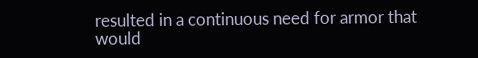resulted in a continuous need for armor that would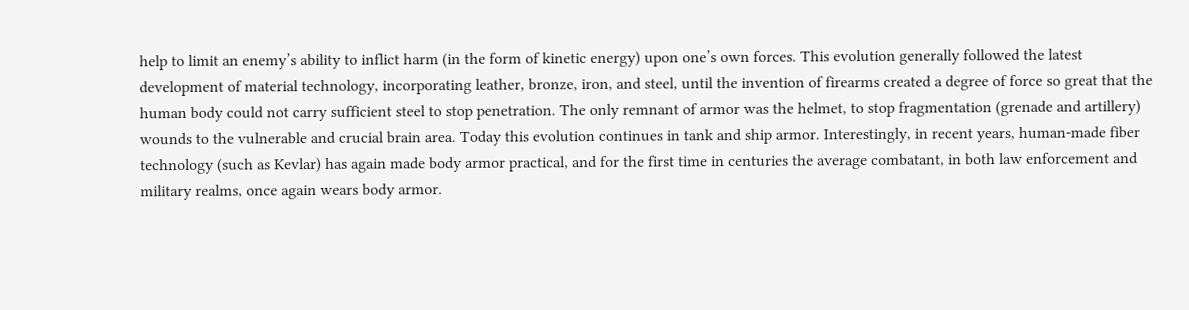help to limit an enemy’s ability to inflict harm (in the form of kinetic energy) upon one’s own forces. This evolution generally followed the latest development of material technology, incorporating leather, bronze, iron, and steel, until the invention of firearms created a degree of force so great that the human body could not carry sufficient steel to stop penetration. The only remnant of armor was the helmet, to stop fragmentation (grenade and artillery) wounds to the vulnerable and crucial brain area. Today this evolution continues in tank and ship armor. Interestingly, in recent years, human-made fiber technology (such as Kevlar) has again made body armor practical, and for the first time in centuries the average combatant, in both law enforcement and military realms, once again wears body armor.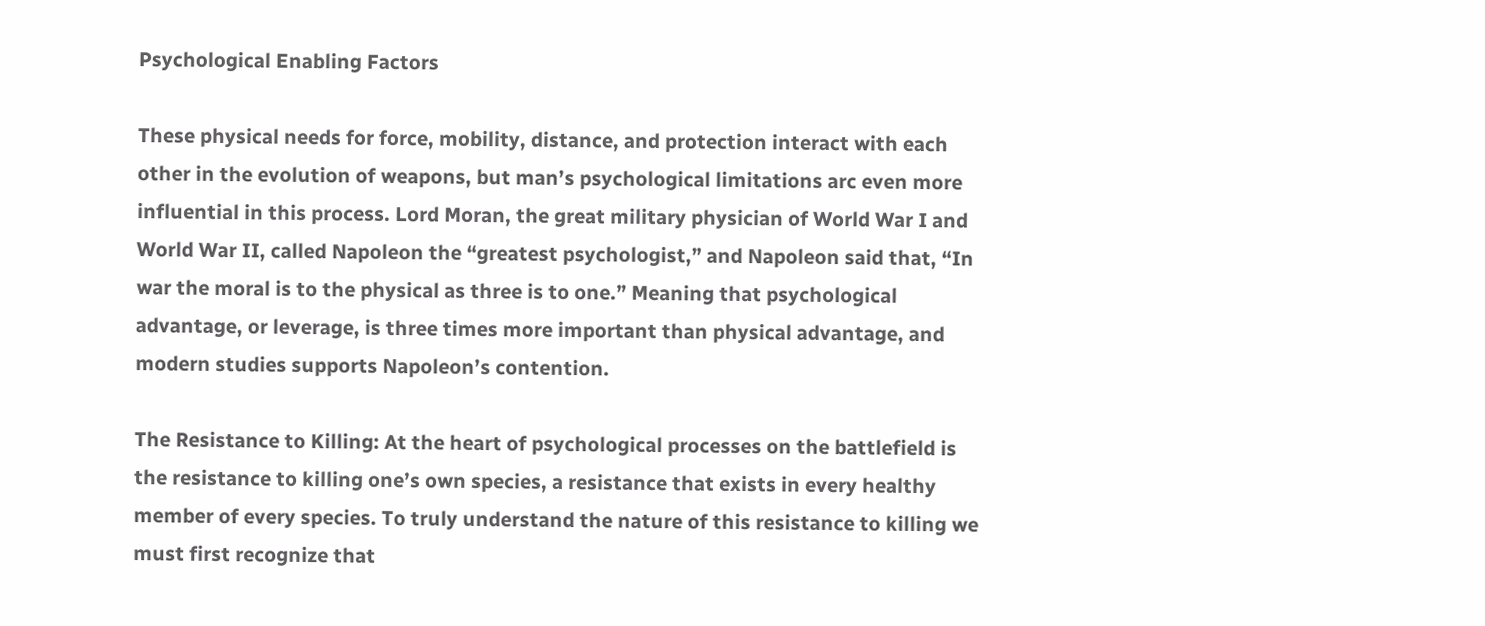Psychological Enabling Factors

These physical needs for force, mobility, distance, and protection interact with each other in the evolution of weapons, but man’s psychological limitations arc even more influential in this process. Lord Moran, the great military physician of World War I and World War II, called Napoleon the “greatest psychologist,” and Napoleon said that, “In war the moral is to the physical as three is to one.” Meaning that psychological advantage, or leverage, is three times more important than physical advantage, and modern studies supports Napoleon’s contention.

The Resistance to Killing: At the heart of psychological processes on the battlefield is the resistance to killing one’s own species, a resistance that exists in every healthy member of every species. To truly understand the nature of this resistance to killing we must first recognize that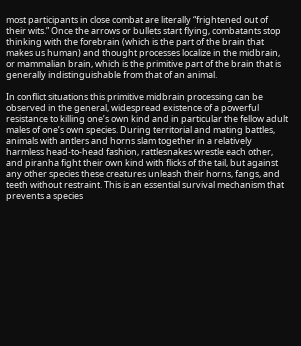most participants in close combat are literally “frightened out of their wits.” Once the arrows or bullets start flying, combatants stop thinking with the forebrain (which is the part of the brain that makes us human) and thought processes localize in the midbrain, or mammalian brain, which is the primitive part of the brain that is generally indistinguishable from that of an animal.

In conflict situations this primitive midbrain processing can be observed in the general, widespread existence of a powerful resistance to killing one’s own kind and in particular the fellow adult males of one’s own species. During territorial and mating battles, animals with antlers and horns slam together in a relatively harmless head-to-head fashion, rattlesnakes wrestle each other, and piranha fight their own kind with flicks of the tail, but against any other species these creatures unleash their horns, fangs, and teeth without restraint. This is an essential survival mechanism that prevents a species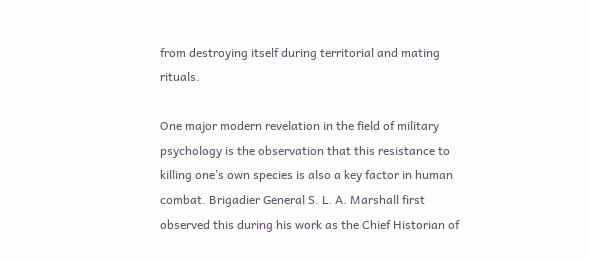from destroying itself during territorial and mating rituals.

One major modern revelation in the field of military psychology is the observation that this resistance to killing one’s own species is also a key factor in human combat. Brigadier General S. L. A. Marshall first observed this during his work as the Chief Historian of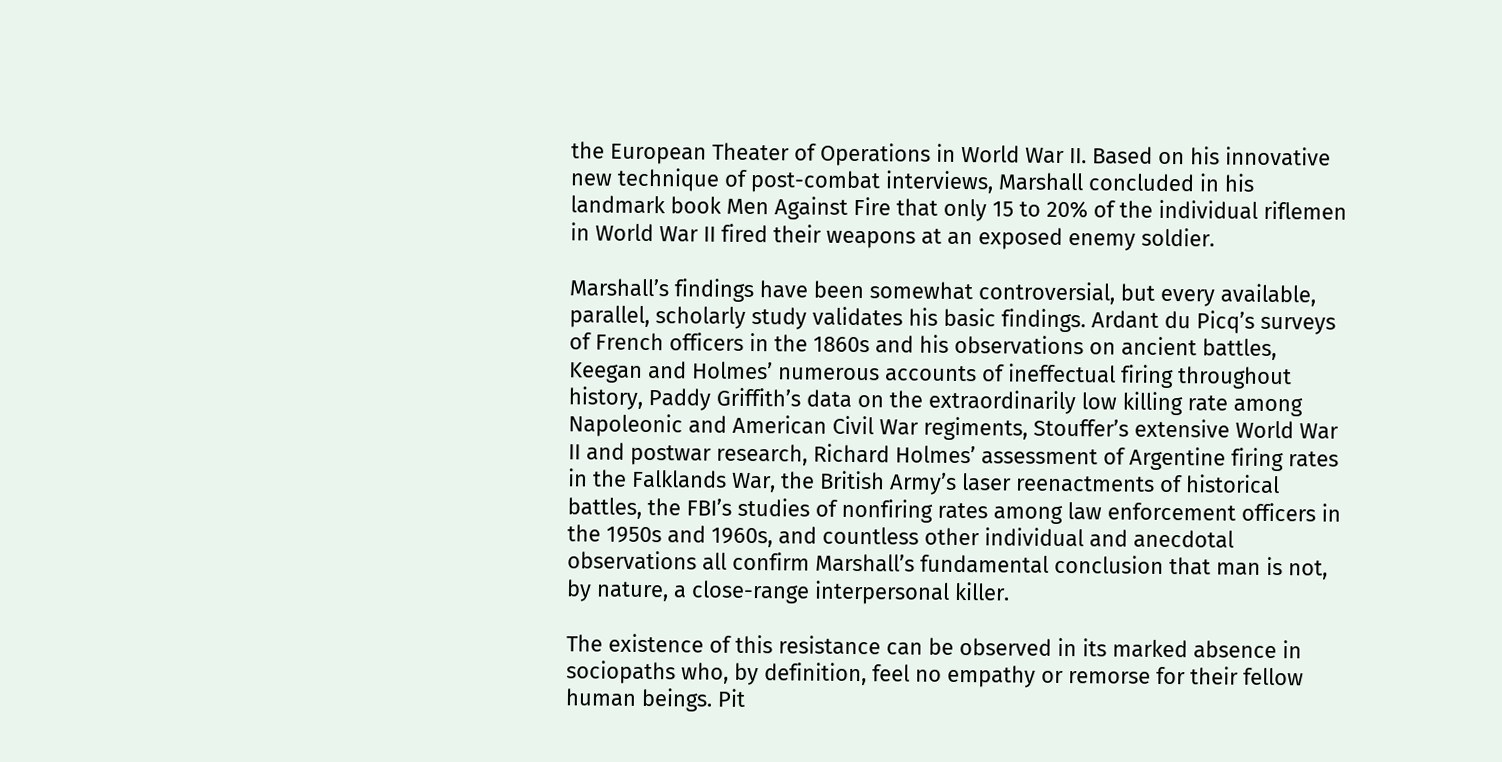the European Theater of Operations in World War II. Based on his innovative new technique of post-combat interviews, Marshall concluded in his landmark book Men Against Fire that only 15 to 20% of the individual riflemen in World War II fired their weapons at an exposed enemy soldier.

Marshall’s findings have been somewhat controversial, but every available, parallel, scholarly study validates his basic findings. Ardant du Picq’s surveys of French officers in the 1860s and his observations on ancient battles, Keegan and Holmes’ numerous accounts of ineffectual firing throughout history, Paddy Griffith’s data on the extraordinarily low killing rate among Napoleonic and American Civil War regiments, Stouffer’s extensive World War II and postwar research, Richard Holmes’ assessment of Argentine firing rates in the Falklands War, the British Army’s laser reenactments of historical battles, the FBI’s studies of nonfiring rates among law enforcement officers in the 1950s and 1960s, and countless other individual and anecdotal observations all confirm Marshall’s fundamental conclusion that man is not, by nature, a close-range interpersonal killer.

The existence of this resistance can be observed in its marked absence in sociopaths who, by definition, feel no empathy or remorse for their fellow human beings. Pit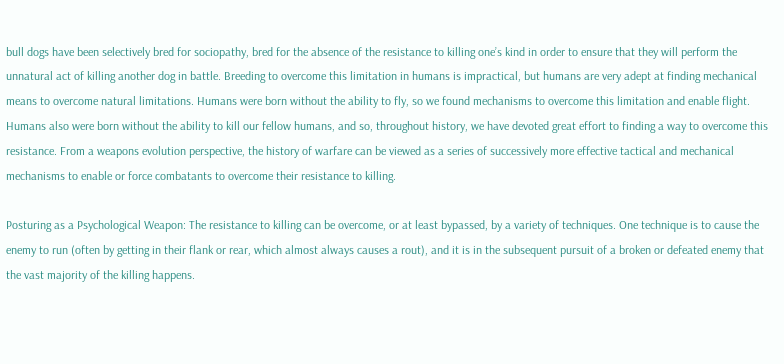bull dogs have been selectively bred for sociopathy, bred for the absence of the resistance to killing one’s kind in order to ensure that they will perform the unnatural act of killing another dog in battle. Breeding to overcome this limitation in humans is impractical, but humans are very adept at finding mechanical means to overcome natural limitations. Humans were born without the ability to fly, so we found mechanisms to overcome this limitation and enable flight. Humans also were born without the ability to kill our fellow humans, and so, throughout history, we have devoted great effort to finding a way to overcome this resistance. From a weapons evolution perspective, the history of warfare can be viewed as a series of successively more effective tactical and mechanical mechanisms to enable or force combatants to overcome their resistance to killing.

Posturing as a Psychological Weapon: The resistance to killing can be overcome, or at least bypassed, by a variety of techniques. One technique is to cause the enemy to run (often by getting in their flank or rear, which almost always causes a rout), and it is in the subsequent pursuit of a broken or defeated enemy that the vast majority of the killing happens.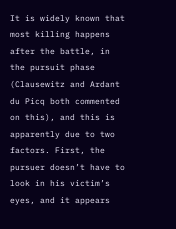It is widely known that most killing happens after the battle, in the pursuit phase (Clausewitz and Ardant du Picq both commented on this), and this is apparently due to two factors. First, the pursuer doesn’t have to look in his victim’s eyes, and it appears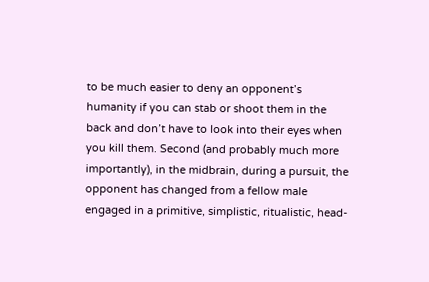to be much easier to deny an opponent’s humanity if you can stab or shoot them in the back and don’t have to look into their eyes when you kill them. Second (and probably much more importantly), in the midbrain, during a pursuit, the opponent has changed from a fellow male engaged in a primitive, simplistic, ritualistic, head-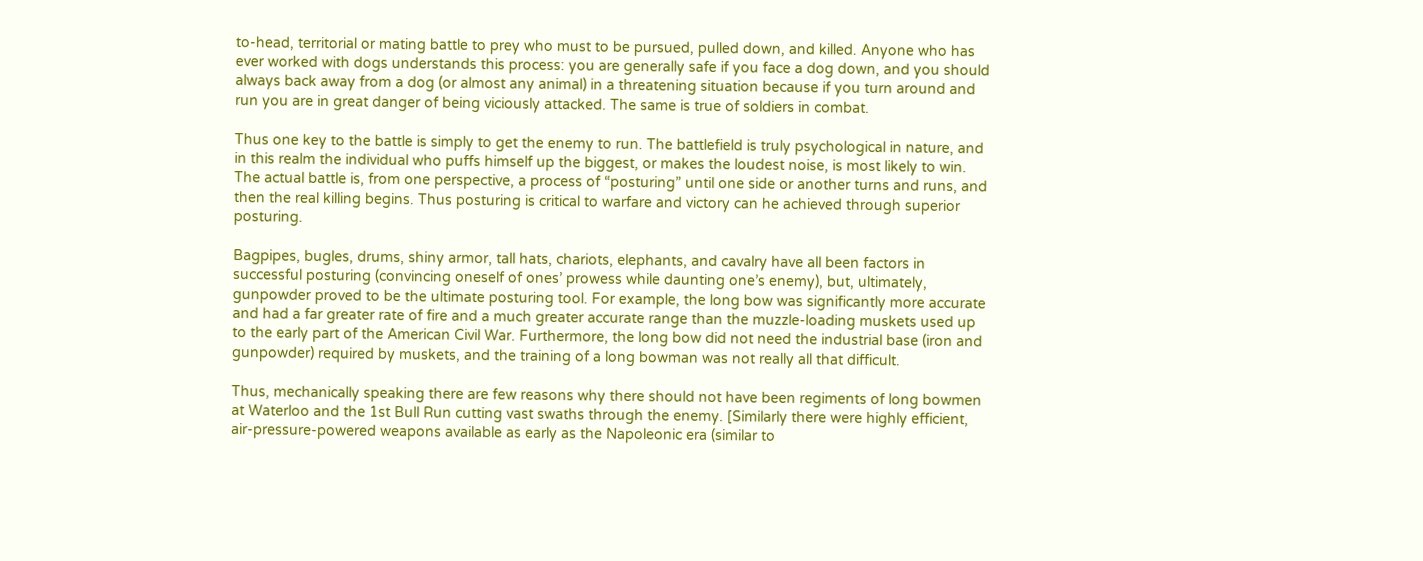to-head, territorial or mating battle to prey who must to be pursued, pulled down, and killed. Anyone who has ever worked with dogs understands this process: you are generally safe if you face a dog down, and you should always back away from a dog (or almost any animal) in a threatening situation because if you turn around and run you are in great danger of being viciously attacked. The same is true of soldiers in combat.

Thus one key to the battle is simply to get the enemy to run. The battlefield is truly psychological in nature, and in this realm the individual who puffs himself up the biggest, or makes the loudest noise, is most likely to win. The actual battle is, from one perspective, a process of “posturing” until one side or another turns and runs, and then the real killing begins. Thus posturing is critical to warfare and victory can he achieved through superior posturing.

Bagpipes, bugles, drums, shiny armor, tall hats, chariots, elephants, and cavalry have all been factors in successful posturing (convincing oneself of ones’ prowess while daunting one’s enemy), but, ultimately, gunpowder proved to be the ultimate posturing tool. For example, the long bow was significantly more accurate and had a far greater rate of fire and a much greater accurate range than the muzzle-loading muskets used up to the early part of the American Civil War. Furthermore, the long bow did not need the industrial base (iron and gunpowder) required by muskets, and the training of a long bowman was not really all that difficult.

Thus, mechanically speaking there are few reasons why there should not have been regiments of long bowmen at Waterloo and the 1st Bull Run cutting vast swaths through the enemy. [Similarly there were highly efficient, air-pressure-powered weapons available as early as the Napoleonic era (similar to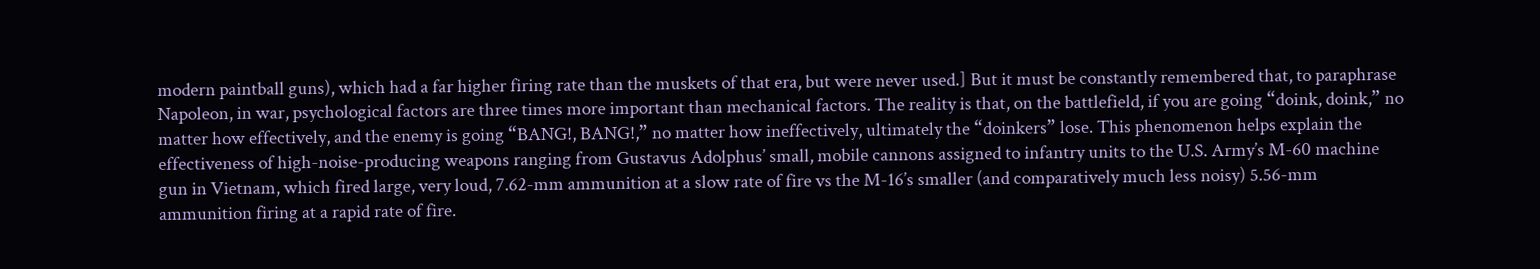modern paintball guns), which had a far higher firing rate than the muskets of that era, but were never used.] But it must be constantly remembered that, to paraphrase Napoleon, in war, psychological factors are three times more important than mechanical factors. The reality is that, on the battlefield, if you are going “doink, doink,” no matter how effectively, and the enemy is going “BANG!, BANG!,” no matter how ineffectively, ultimately the “doinkers” lose. This phenomenon helps explain the effectiveness of high-noise-producing weapons ranging from Gustavus Adolphus’ small, mobile cannons assigned to infantry units to the U.S. Army’s M-60 machine gun in Vietnam, which fired large, very loud, 7.62-mm ammunition at a slow rate of fire vs the M-16’s smaller (and comparatively much less noisy) 5.56-mm ammunition firing at a rapid rate of fire.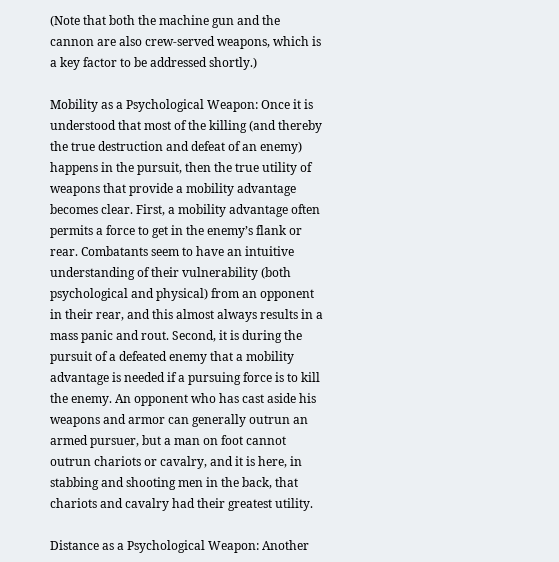(Note that both the machine gun and the cannon are also crew-served weapons, which is a key factor to be addressed shortly.)

Mobility as a Psychological Weapon: Once it is understood that most of the killing (and thereby the true destruction and defeat of an enemy) happens in the pursuit, then the true utility of weapons that provide a mobility advantage becomes clear. First, a mobility advantage often permits a force to get in the enemy’s flank or rear. Combatants seem to have an intuitive understanding of their vulnerability (both psychological and physical) from an opponent in their rear, and this almost always results in a mass panic and rout. Second, it is during the pursuit of a defeated enemy that a mobility advantage is needed if a pursuing force is to kill the enemy. An opponent who has cast aside his weapons and armor can generally outrun an armed pursuer, but a man on foot cannot outrun chariots or cavalry, and it is here, in stabbing and shooting men in the back, that chariots and cavalry had their greatest utility.

Distance as a Psychological Weapon: Another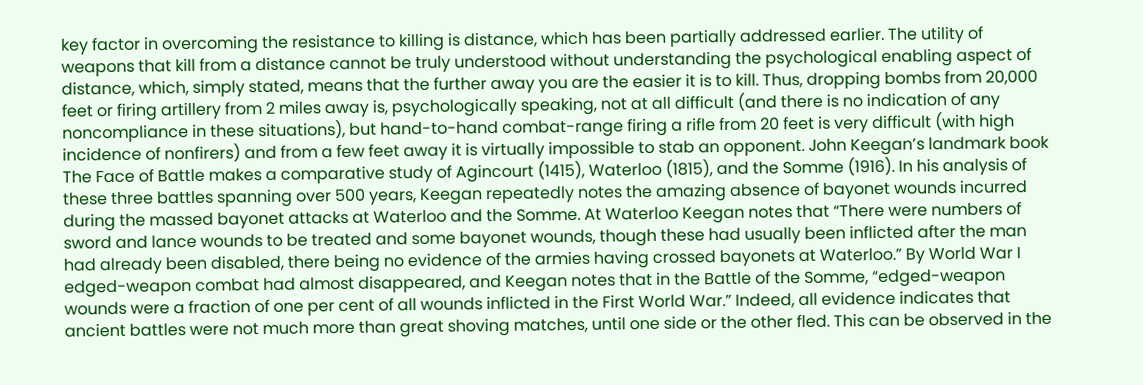key factor in overcoming the resistance to killing is distance, which has been partially addressed earlier. The utility of weapons that kill from a distance cannot be truly understood without understanding the psychological enabling aspect of distance, which, simply stated, means that the further away you are the easier it is to kill. Thus, dropping bombs from 20,000 feet or firing artillery from 2 miles away is, psychologically speaking, not at all difficult (and there is no indication of any noncompliance in these situations), but hand-to-hand combat-range firing a rifle from 20 feet is very difficult (with high incidence of nonfirers) and from a few feet away it is virtually impossible to stab an opponent. John Keegan’s landmark book The Face of Battle makes a comparative study of Agincourt (1415), Waterloo (1815), and the Somme (1916). In his analysis of these three battles spanning over 500 years, Keegan repeatedly notes the amazing absence of bayonet wounds incurred during the massed bayonet attacks at Waterloo and the Somme. At Waterloo Keegan notes that “There were numbers of sword and lance wounds to be treated and some bayonet wounds, though these had usually been inflicted after the man had already been disabled, there being no evidence of the armies having crossed bayonets at Waterloo.” By World War I edged-weapon combat had almost disappeared, and Keegan notes that in the Battle of the Somme, “edged-weapon wounds were a fraction of one per cent of all wounds inflicted in the First World War.” Indeed, all evidence indicates that ancient battles were not much more than great shoving matches, until one side or the other fled. This can be observed in the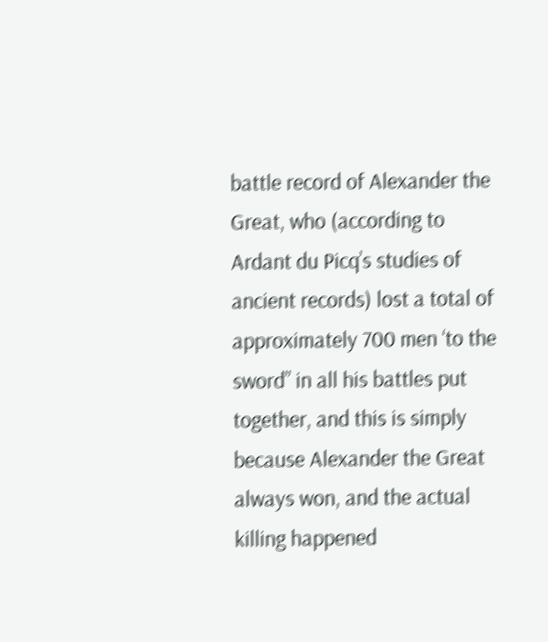battle record of Alexander the Great, who (according to Ardant du Picq’s studies of ancient records) lost a total of approximately 700 men ‘to the sword” in all his battles put together, and this is simply because Alexander the Great always won, and the actual killing happened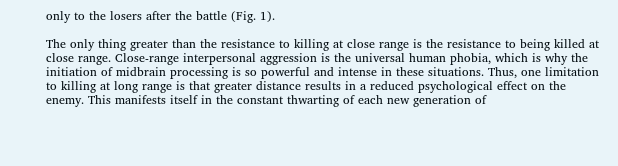only to the losers after the battle (Fig. 1).

The only thing greater than the resistance to killing at close range is the resistance to being killed at close range. Close-range interpersonal aggression is the universal human phobia, which is why the initiation of midbrain processing is so powerful and intense in these situations. Thus, one limitation to killing at long range is that greater distance results in a reduced psychological effect on the enemy. This manifests itself in the constant thwarting of each new generation of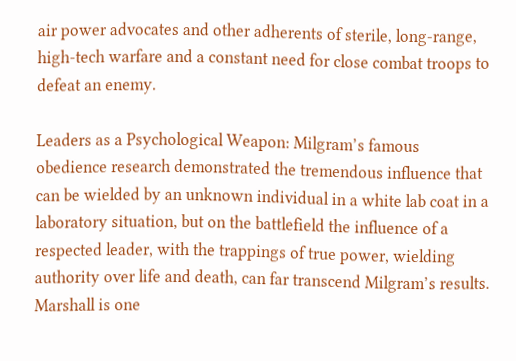air power advocates and other adherents of sterile, long-range, high-tech warfare and a constant need for close combat troops to defeat an enemy.

Leaders as a Psychological Weapon: Milgram’s famous obedience research demonstrated the tremendous influence that can be wielded by an unknown individual in a white lab coat in a laboratory situation, but on the battlefield the influence of a respected leader, with the trappings of true power, wielding authority over life and death, can far transcend Milgram’s results. Marshall is one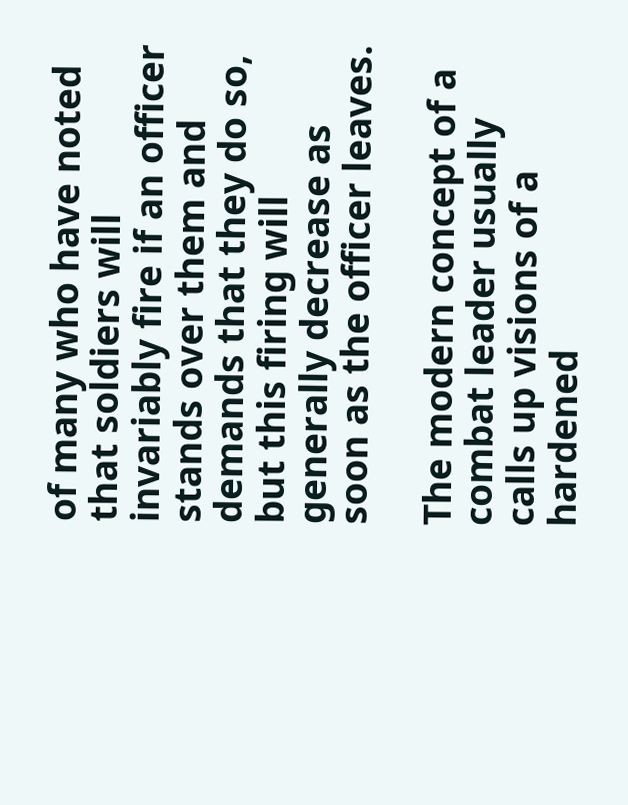of many who have noted that soldiers will invariably fire if an officer stands over them and demands that they do so, but this firing will generally decrease as soon as the officer leaves.

The modern concept of a combat leader usually calls up visions of a hardened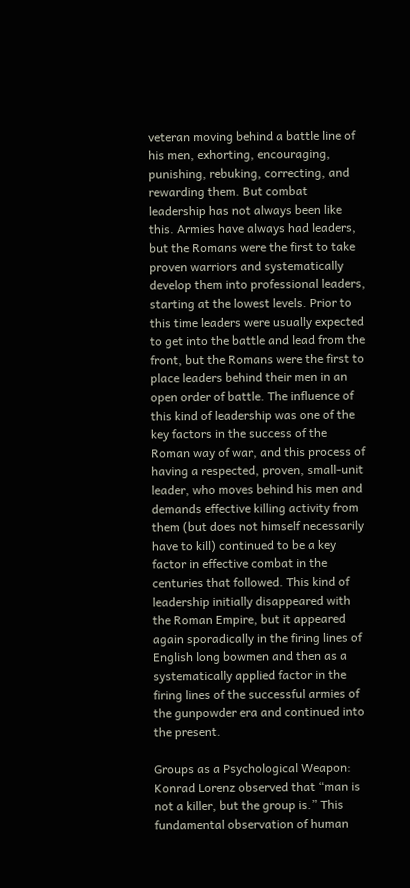veteran moving behind a battle line of his men, exhorting, encouraging, punishing, rebuking, correcting, and rewarding them. But combat leadership has not always been like this. Armies have always had leaders, but the Romans were the first to take proven warriors and systematically develop them into professional leaders, starting at the lowest levels. Prior to this time leaders were usually expected to get into the battle and lead from the front, but the Romans were the first to place leaders behind their men in an open order of battle. The influence of this kind of leadership was one of the key factors in the success of the Roman way of war, and this process of having a respected, proven, small-unit leader, who moves behind his men and demands effective killing activity from them (but does not himself necessarily have to kill) continued to be a key factor in effective combat in the centuries that followed. This kind of leadership initially disappeared with the Roman Empire, but it appeared again sporadically in the firing lines of English long bowmen and then as a systematically applied factor in the firing lines of the successful armies of the gunpowder era and continued into the present.

Groups as a Psychological Weapon: Konrad Lorenz observed that “man is not a killer, but the group is.” This fundamental observation of human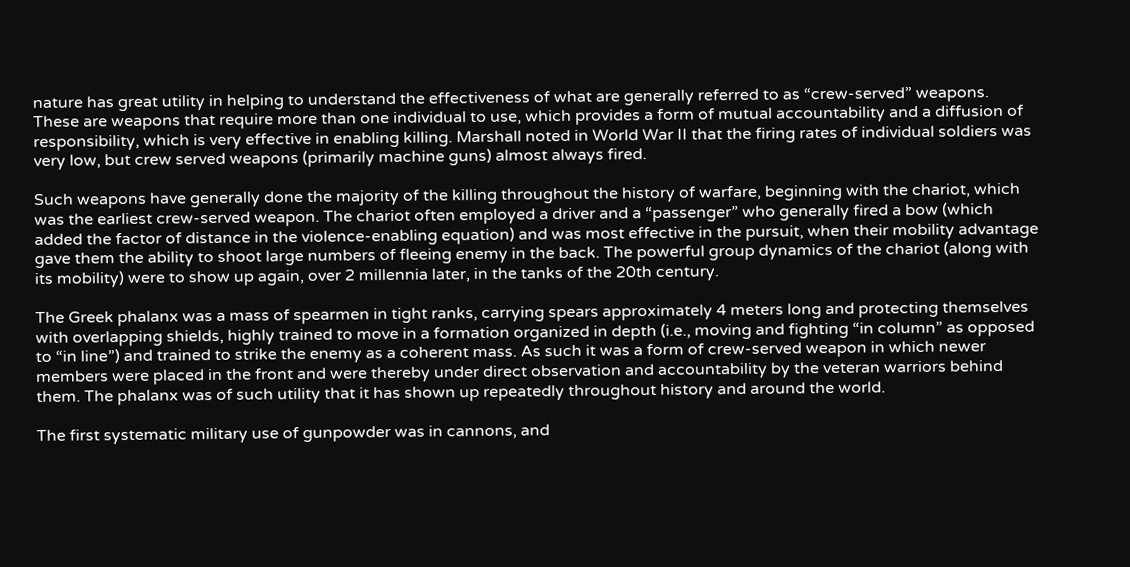nature has great utility in helping to understand the effectiveness of what are generally referred to as “crew-served” weapons. These are weapons that require more than one individual to use, which provides a form of mutual accountability and a diffusion of responsibility, which is very effective in enabling killing. Marshall noted in World War II that the firing rates of individual soldiers was very low, but crew served weapons (primarily machine guns) almost always fired.

Such weapons have generally done the majority of the killing throughout the history of warfare, beginning with the chariot, which was the earliest crew-served weapon. The chariot often employed a driver and a “passenger” who generally fired a bow (which added the factor of distance in the violence-enabling equation) and was most effective in the pursuit, when their mobility advantage gave them the ability to shoot large numbers of fleeing enemy in the back. The powerful group dynamics of the chariot (along with its mobility) were to show up again, over 2 millennia later, in the tanks of the 20th century.

The Greek phalanx was a mass of spearmen in tight ranks, carrying spears approximately 4 meters long and protecting themselves with overlapping shields, highly trained to move in a formation organized in depth (i.e., moving and fighting “in column” as opposed to “in line”) and trained to strike the enemy as a coherent mass. As such it was a form of crew-served weapon in which newer members were placed in the front and were thereby under direct observation and accountability by the veteran warriors behind them. The phalanx was of such utility that it has shown up repeatedly throughout history and around the world.

The first systematic military use of gunpowder was in cannons, and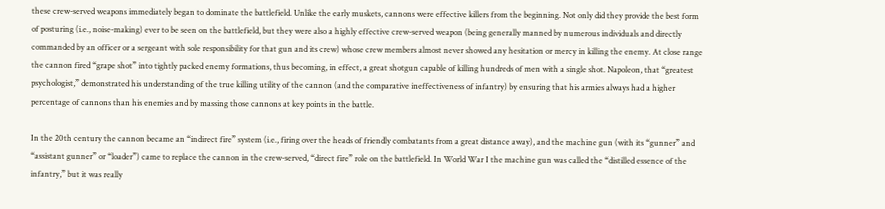these crew-served weapons immediately began to dominate the battlefield. Unlike the early muskets, cannons were effective killers from the beginning. Not only did they provide the best form of posturing (i.e., noise-making) ever to be seen on the battlefield, but they were also a highly effective crew-served weapon (being generally manned by numerous individuals and directly commanded by an officer or a sergeant with sole responsibility for that gun and its crew) whose crew members almost never showed any hesitation or mercy in killing the enemy. At close range the cannon fired “grape shot” into tightly packed enemy formations, thus becoming, in effect, a great shotgun capable of killing hundreds of men with a single shot. Napoleon, that “greatest psychologist,” demonstrated his understanding of the true killing utility of the cannon (and the comparative ineffectiveness of infantry) by ensuring that his armies always had a higher percentage of cannons than his enemies and by massing those cannons at key points in the battle.

In the 20th century the cannon became an “indirect fire” system (i.e., firing over the heads of friendly combatants from a great distance away), and the machine gun (with its “gunner” and “assistant gunner” or “loader”) came to replace the cannon in the crew-served, “direct fire” role on the battlefield. In World War I the machine gun was called the “distilled essence of the infantry,” but it was really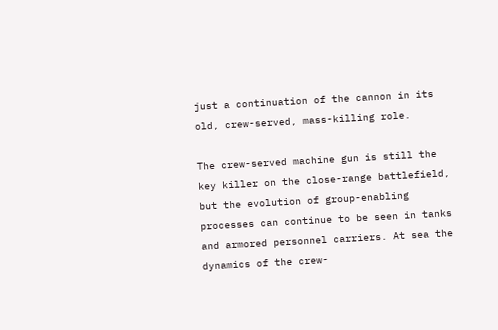just a continuation of the cannon in its old, crew-served, mass-killing role.

The crew-served machine gun is still the key killer on the close-range battlefield, but the evolution of group-enabling processes can continue to be seen in tanks and armored personnel carriers. At sea the dynamics of the crew-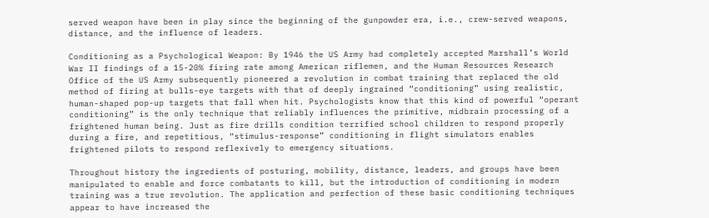served weapon have been in play since the beginning of the gunpowder era, i.e., crew-served weapons, distance, and the influence of leaders.

Conditioning as a Psychological Weapon: By 1946 the US Army had completely accepted Marshall’s World War II findings of a 15-20% firing rate among American riflemen, and the Human Resources Research Office of the US Army subsequently pioneered a revolution in combat training that replaced the old method of firing at bulls-eye targets with that of deeply ingrained “conditioning” using realistic, human-shaped pop-up targets that fall when hit. Psychologists know that this kind of powerful “operant conditioning” is the only technique that reliably influences the primitive, midbrain processing of a frightened human being. Just as fire drills condition terrified school children to respond properly during a fire, and repetitious, “stimulus-response” conditioning in flight simulators enables frightened pilots to respond reflexively to emergency situations.

Throughout history the ingredients of posturing, mobility, distance, leaders, and groups have been manipulated to enable and force combatants to kill, but the introduction of conditioning in modern training was a true revolution. The application and perfection of these basic conditioning techniques appear to have increased the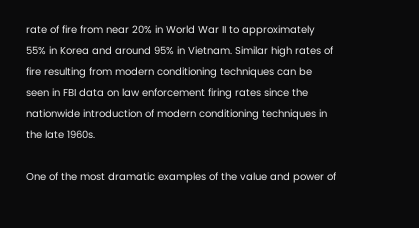rate of fire from near 20% in World War II to approximately 55% in Korea and around 95% in Vietnam. Similar high rates of fire resulting from modern conditioning techniques can be seen in FBI data on law enforcement firing rates since the nationwide introduction of modern conditioning techniques in the late 1960s.

One of the most dramatic examples of the value and power of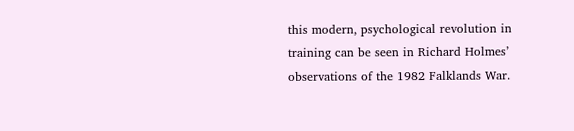this modern, psychological revolution in training can be seen in Richard Holmes’ observations of the 1982 Falklands War.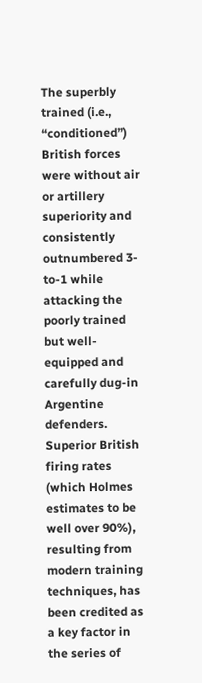The superbly trained (i.e., “conditioned”) British forces were without air or artillery superiority and consistently outnumbered 3-to-1 while attacking the poorly trained but well-equipped and carefully dug-in Argentine defenders. Superior British firing rates (which Holmes estimates to be well over 90%), resulting from modern training techniques, has been credited as a key factor in the series of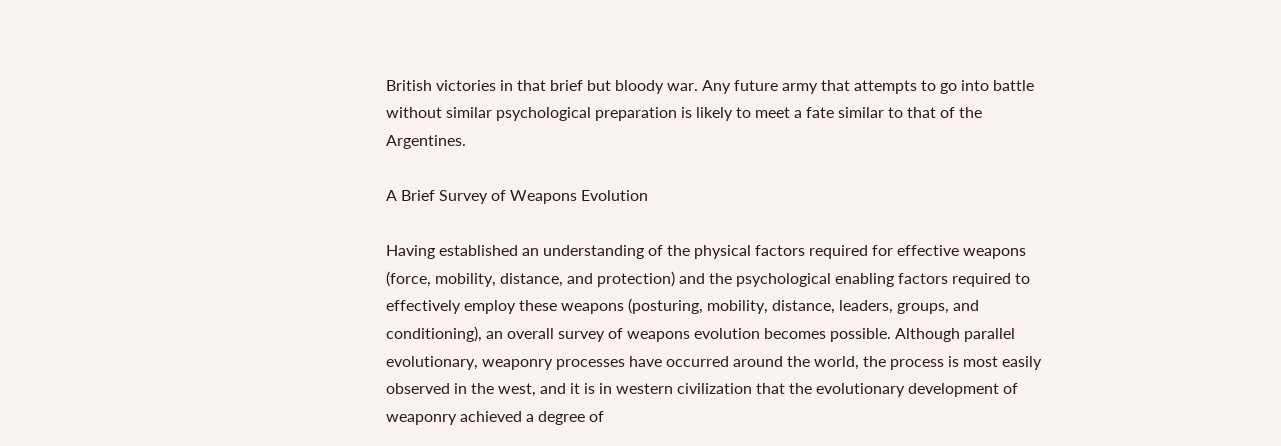British victories in that brief but bloody war. Any future army that attempts to go into battle without similar psychological preparation is likely to meet a fate similar to that of the Argentines.

A Brief Survey of Weapons Evolution

Having established an understanding of the physical factors required for effective weapons (force, mobility, distance, and protection) and the psychological enabling factors required to effectively employ these weapons (posturing, mobility, distance, leaders, groups, and conditioning), an overall survey of weapons evolution becomes possible. Although parallel evolutionary, weaponry processes have occurred around the world, the process is most easily observed in the west, and it is in western civilization that the evolutionary development of weaponry achieved a degree of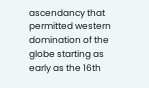ascendancy that permitted western domination of the globe starting as early as the 16th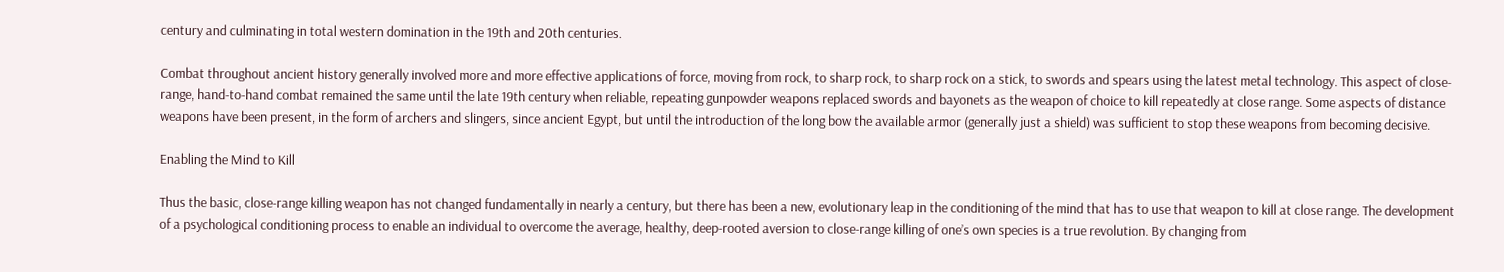century and culminating in total western domination in the 19th and 20th centuries.

Combat throughout ancient history generally involved more and more effective applications of force, moving from rock, to sharp rock, to sharp rock on a stick, to swords and spears using the latest metal technology. This aspect of close-range, hand-to-hand combat remained the same until the late 19th century when reliable, repeating gunpowder weapons replaced swords and bayonets as the weapon of choice to kill repeatedly at close range. Some aspects of distance weapons have been present, in the form of archers and slingers, since ancient Egypt, but until the introduction of the long bow the available armor (generally just a shield) was sufficient to stop these weapons from becoming decisive.

Enabling the Mind to Kill

Thus the basic, close-range killing weapon has not changed fundamentally in nearly a century, but there has been a new, evolutionary leap in the conditioning of the mind that has to use that weapon to kill at close range. The development of a psychological conditioning process to enable an individual to overcome the average, healthy, deep-rooted aversion to close-range killing of one’s own species is a true revolution. By changing from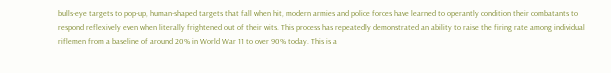bulls-eye targets to pop-up, human-shaped targets that fall when hit, modern armies and police forces have learned to operantly condition their combatants to respond reflexively even when literally frightened out of their wits. This process has repeatedly demonstrated an ability to raise the firing rate among individual riflemen from a baseline of around 20% in World War 11 to over 90% today. This is a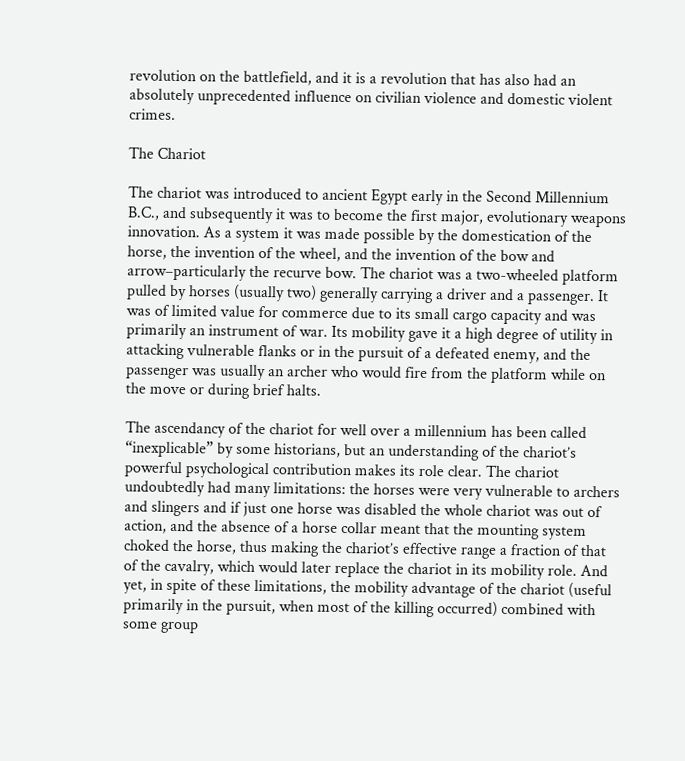revolution on the battlefield, and it is a revolution that has also had an absolutely unprecedented influence on civilian violence and domestic violent crimes.

The Chariot

The chariot was introduced to ancient Egypt early in the Second Millennium B.C., and subsequently it was to become the first major, evolutionary weapons innovation. As a system it was made possible by the domestication of the horse, the invention of the wheel, and the invention of the bow and arrow–particularly the recurve bow. The chariot was a two-wheeled platform pulled by horses (usually two) generally carrying a driver and a passenger. It was of limited value for commerce due to its small cargo capacity and was primarily an instrument of war. Its mobility gave it a high degree of utility in attacking vulnerable flanks or in the pursuit of a defeated enemy, and the passenger was usually an archer who would fire from the platform while on the move or during brief halts.

The ascendancy of the chariot for well over a millennium has been called “inexplicable” by some historians, but an understanding of the chariot’s powerful psychological contribution makes its role clear. The chariot undoubtedly had many limitations: the horses were very vulnerable to archers and slingers and if just one horse was disabled the whole chariot was out of action, and the absence of a horse collar meant that the mounting system choked the horse, thus making the chariot’s effective range a fraction of that of the cavalry, which would later replace the chariot in its mobility role. And yet, in spite of these limitations, the mobility advantage of the chariot (useful primarily in the pursuit, when most of the killing occurred) combined with some group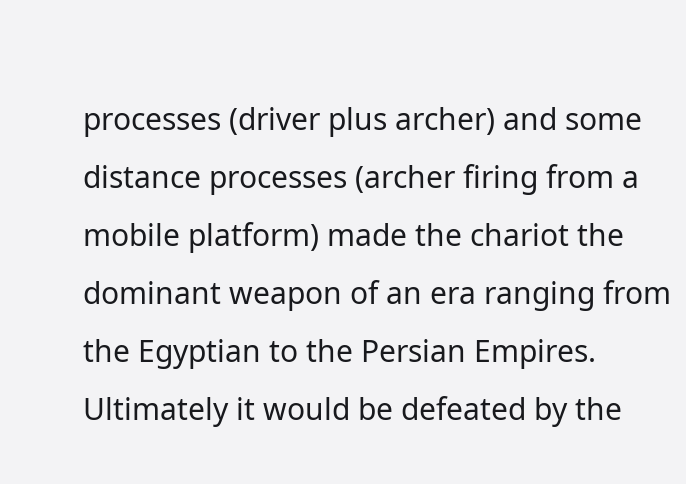processes (driver plus archer) and some distance processes (archer firing from a mobile platform) made the chariot the dominant weapon of an era ranging from the Egyptian to the Persian Empires. Ultimately it would be defeated by the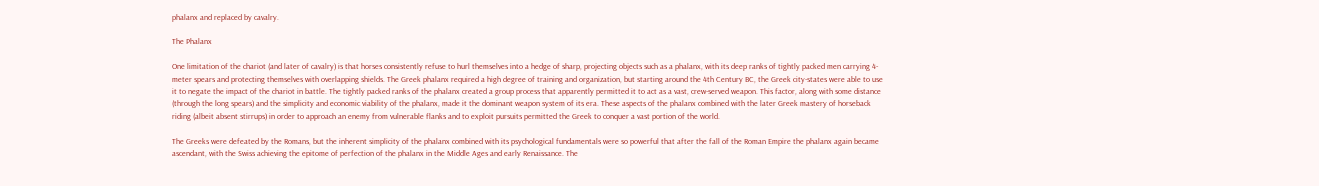phalanx and replaced by cavalry.

The Phalanx

One limitation of the chariot (and later of cavalry) is that horses consistently refuse to hurl themselves into a hedge of sharp, projecting objects such as a phalanx, with its deep ranks of tightly packed men carrying 4-meter spears and protecting themselves with overlapping shields. The Greek phalanx required a high degree of training and organization, but starting around the 4th Century BC, the Greek city-states were able to use it to negate the impact of the chariot in battle. The tightly packed ranks of the phalanx created a group process that apparently permitted it to act as a vast, crew-served weapon. This factor, along with some distance (through the long spears) and the simplicity and economic viability of the phalanx, made it the dominant weapon system of its era. These aspects of the phalanx combined with the later Greek mastery of horseback riding (albeit absent stirrups) in order to approach an enemy from vulnerable flanks and to exploit pursuits permitted the Greek to conquer a vast portion of the world.

The Greeks were defeated by the Romans, but the inherent simplicity of the phalanx combined with its psychological fundamentals were so powerful that after the fall of the Roman Empire the phalanx again became ascendant, with the Swiss achieving the epitome of perfection of the phalanx in the Middle Ages and early Renaissance. The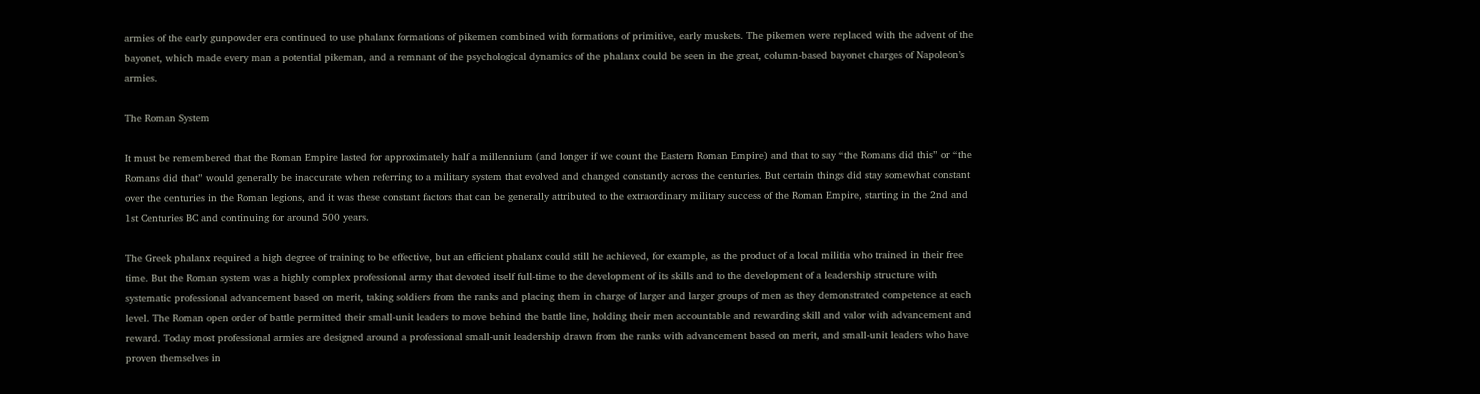armies of the early gunpowder era continued to use phalanx formations of pikemen combined with formations of primitive, early muskets. The pikemen were replaced with the advent of the bayonet, which made every man a potential pikeman, and a remnant of the psychological dynamics of the phalanx could be seen in the great, column-based bayonet charges of Napoleon’s armies.

The Roman System

It must be remembered that the Roman Empire lasted for approximately half a millennium (and longer if we count the Eastern Roman Empire) and that to say “the Romans did this” or “the Romans did that” would generally be inaccurate when referring to a military system that evolved and changed constantly across the centuries. But certain things did stay somewhat constant over the centuries in the Roman legions, and it was these constant factors that can be generally attributed to the extraordinary military success of the Roman Empire, starting in the 2nd and 1st Centuries BC and continuing for around 500 years.

The Greek phalanx required a high degree of training to be effective, but an efficient phalanx could still he achieved, for example, as the product of a local militia who trained in their free time. But the Roman system was a highly complex professional army that devoted itself full-time to the development of its skills and to the development of a leadership structure with systematic professional advancement based on merit, taking soldiers from the ranks and placing them in charge of larger and larger groups of men as they demonstrated competence at each level. The Roman open order of battle permitted their small-unit leaders to move behind the battle line, holding their men accountable and rewarding skill and valor with advancement and reward. Today most professional armies are designed around a professional small-unit leadership drawn from the ranks with advancement based on merit, and small-unit leaders who have proven themselves in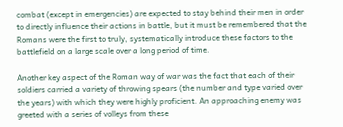combat (except in emergencies) are expected to stay behind their men in order to directly influence their actions in battle, but it must be remembered that the Romans were the first to truly, systematically introduce these factors to the battlefield on a large scale over a long period of time.

Another key aspect of the Roman way of war was the fact that each of their soldiers carried a variety of throwing spears (the number and type varied over the years) with which they were highly proficient. An approaching enemy was greeted with a series of volleys from these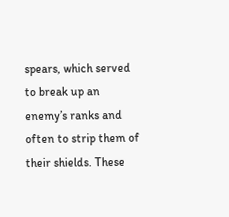spears, which served to break up an enemy’s ranks and often to strip them of their shields. These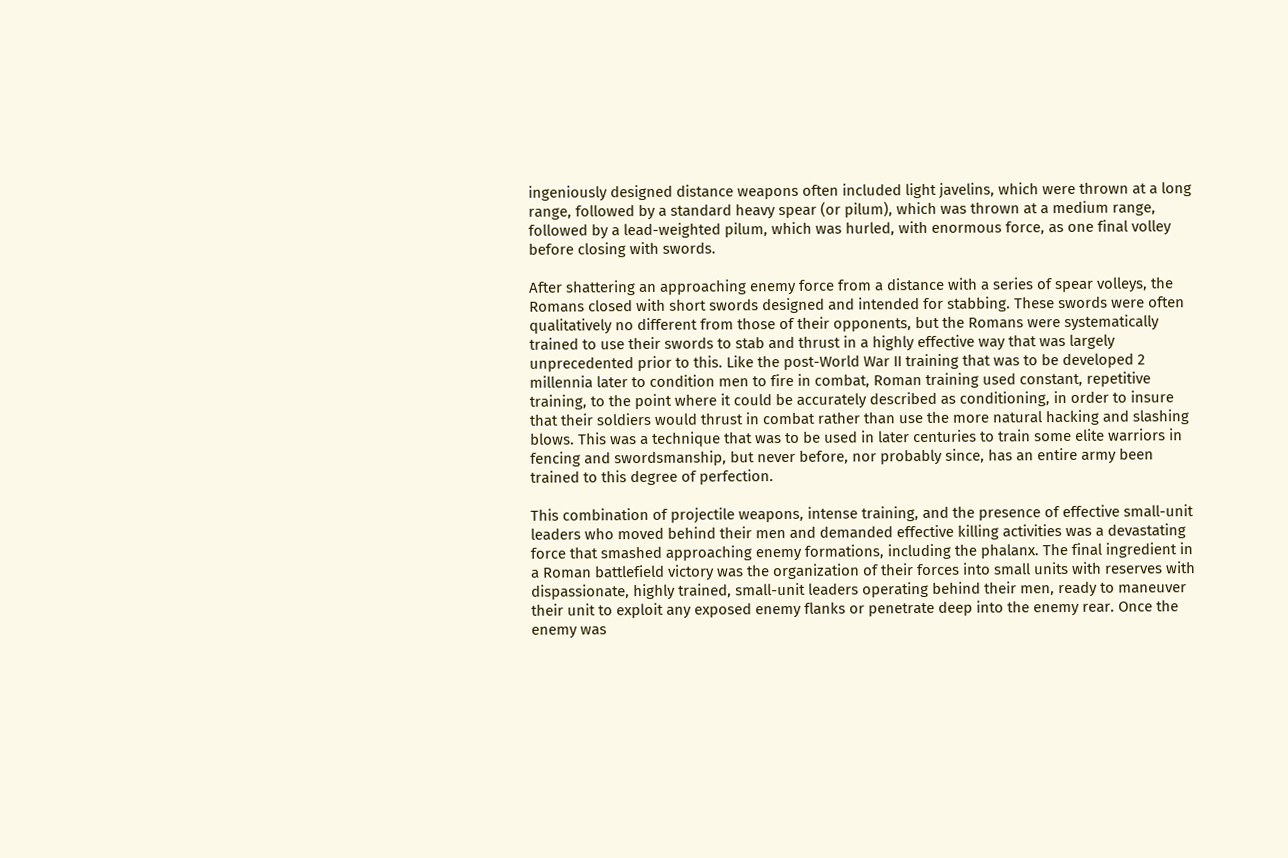ingeniously designed distance weapons often included light javelins, which were thrown at a long range, followed by a standard heavy spear (or pilum), which was thrown at a medium range, followed by a lead-weighted pilum, which was hurled, with enormous force, as one final volley before closing with swords.

After shattering an approaching enemy force from a distance with a series of spear volleys, the Romans closed with short swords designed and intended for stabbing. These swords were often qualitatively no different from those of their opponents, but the Romans were systematically trained to use their swords to stab and thrust in a highly effective way that was largely unprecedented prior to this. Like the post-World War II training that was to be developed 2 millennia later to condition men to fire in combat, Roman training used constant, repetitive training, to the point where it could be accurately described as conditioning, in order to insure that their soldiers would thrust in combat rather than use the more natural hacking and slashing blows. This was a technique that was to be used in later centuries to train some elite warriors in fencing and swordsmanship, but never before, nor probably since, has an entire army been trained to this degree of perfection.

This combination of projectile weapons, intense training, and the presence of effective small-unit leaders who moved behind their men and demanded effective killing activities was a devastating force that smashed approaching enemy formations, including the phalanx. The final ingredient in a Roman battlefield victory was the organization of their forces into small units with reserves with dispassionate, highly trained, small-unit leaders operating behind their men, ready to maneuver their unit to exploit any exposed enemy flanks or penetrate deep into the enemy rear. Once the enemy was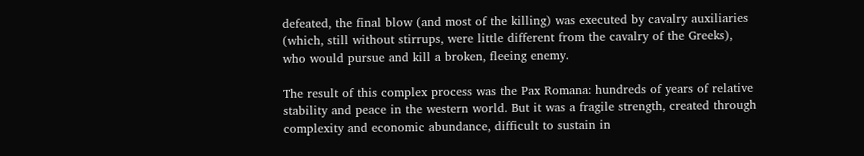defeated, the final blow (and most of the killing) was executed by cavalry auxiliaries (which, still without stirrups, were little different from the cavalry of the Greeks), who would pursue and kill a broken, fleeing enemy.

The result of this complex process was the Pax Romana: hundreds of years of relative stability and peace in the western world. But it was a fragile strength, created through complexity and economic abundance, difficult to sustain in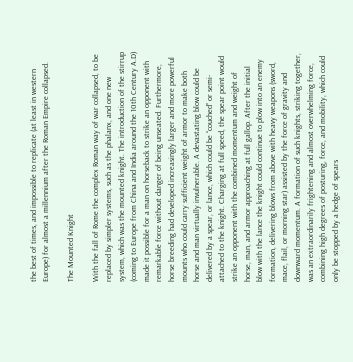the best of times, and impossible to replicate (at least in western Europe) for almost a millennium after the Roman Empire collapsed.

The Mounted Knight

With the fall of Rome the complex Roman way of war collapsed, to be replaced by simpler systems, such as the phalanx, and one new system, which was the mounted knight. The introduction of the stirrup (coming to Europe from China and India around the 10th Century A.D) made it possible for a man on horseback to strike an opponent with remarkable force without danger of being unseated. Furthermore, horse breeding had developed increasingly larger and more powerful mounts who could carry sufficient weight of armor to make both horse and man virtually invulnerable. A devastating blow could be delivered by a spear, or lance, which could be “couched” or semi-attached to the knight. Charging at full speed, the spear point would strike an opponent with the combined momentum and weight of horse, man, and armor approaching at full gallop. After the initial blow with the lance the knight could continue to plow into an enemy formation, delivering blows from above with heavy weapons (sword, mace, flail, or morning star) assisted by the force of gravity and downward momentum. A formation of such knights, striking together, was an extraordinarily frightening and almost overwhelming force, combining high degrees of posturing, force, and mobility, which could only be stopped by a hedge of spears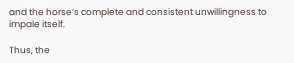and the horse’s complete and consistent unwillingness to impale itself.

Thus, the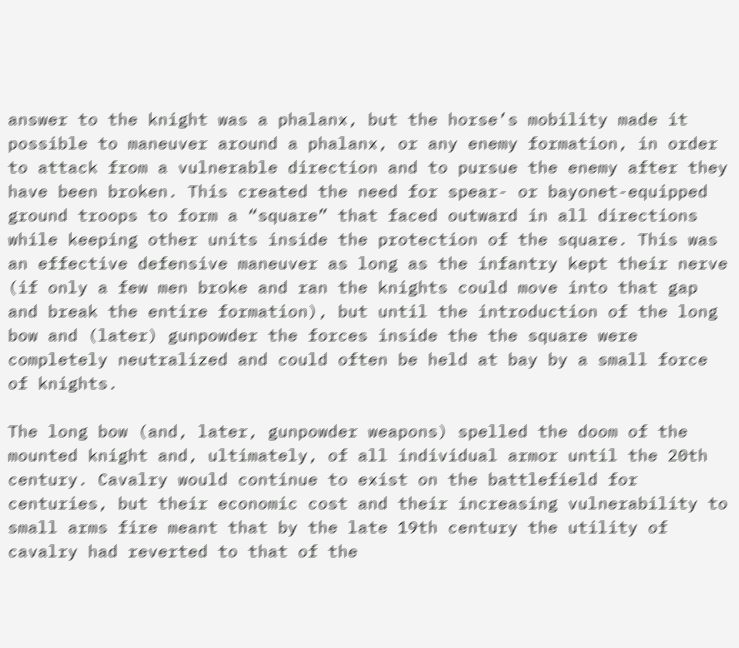answer to the knight was a phalanx, but the horse’s mobility made it possible to maneuver around a phalanx, or any enemy formation, in order to attack from a vulnerable direction and to pursue the enemy after they have been broken. This created the need for spear- or bayonet-equipped ground troops to form a “square” that faced outward in all directions while keeping other units inside the protection of the square. This was an effective defensive maneuver as long as the infantry kept their nerve (if only a few men broke and ran the knights could move into that gap and break the entire formation), but until the introduction of the long bow and (later) gunpowder the forces inside the the square were completely neutralized and could often be held at bay by a small force of knights.

The long bow (and, later, gunpowder weapons) spelled the doom of the mounted knight and, ultimately, of all individual armor until the 20th century. Cavalry would continue to exist on the battlefield for centuries, but their economic cost and their increasing vulnerability to small arms fire meant that by the late 19th century the utility of cavalry had reverted to that of the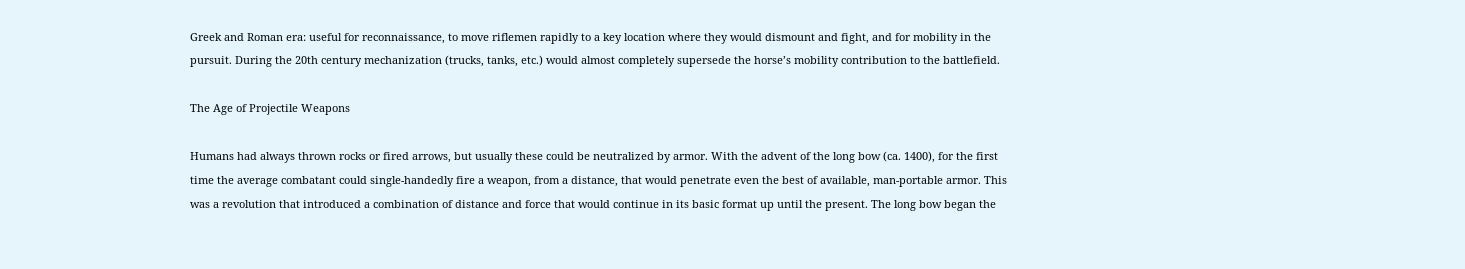Greek and Roman era: useful for reconnaissance, to move riflemen rapidly to a key location where they would dismount and fight, and for mobility in the pursuit. During the 20th century mechanization (trucks, tanks, etc.) would almost completely supersede the horse’s mobility contribution to the battlefield.

The Age of Projectile Weapons

Humans had always thrown rocks or fired arrows, but usually these could be neutralized by armor. With the advent of the long bow (ca. 1400), for the first time the average combatant could single-handedly fire a weapon, from a distance, that would penetrate even the best of available, man-portable armor. This was a revolution that introduced a combination of distance and force that would continue in its basic format up until the present. The long bow began the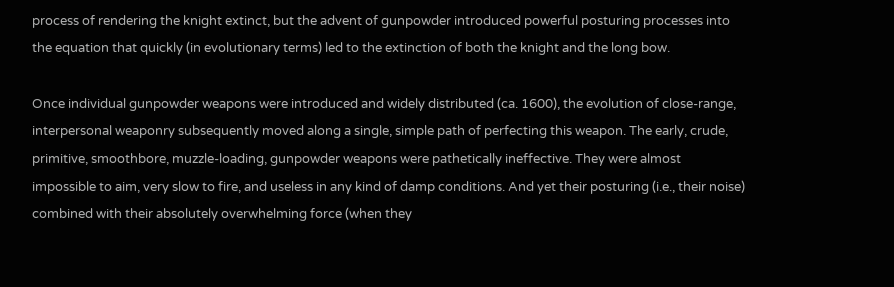process of rendering the knight extinct, but the advent of gunpowder introduced powerful posturing processes into the equation that quickly (in evolutionary terms) led to the extinction of both the knight and the long bow.

Once individual gunpowder weapons were introduced and widely distributed (ca. 1600), the evolution of close-range, interpersonal weaponry subsequently moved along a single, simple path of perfecting this weapon. The early, crude, primitive, smoothbore, muzzle-loading, gunpowder weapons were pathetically ineffective. They were almost impossible to aim, very slow to fire, and useless in any kind of damp conditions. And yet their posturing (i.e., their noise) combined with their absolutely overwhelming force (when they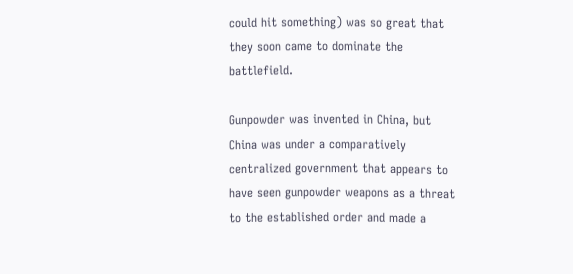could hit something) was so great that they soon came to dominate the battlefield.

Gunpowder was invented in China, but China was under a comparatively centralized government that appears to have seen gunpowder weapons as a threat to the established order and made a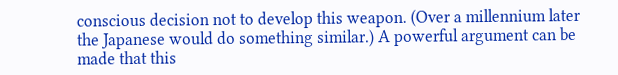conscious decision not to develop this weapon. (Over a millennium later the Japanese would do something similar.) A powerful argument can be made that this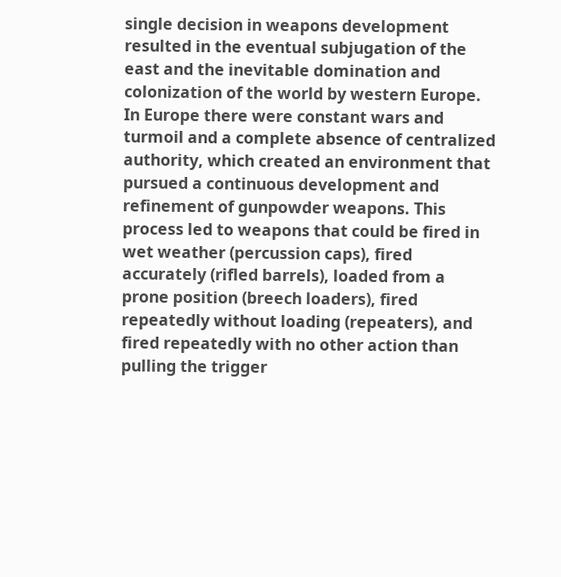single decision in weapons development resulted in the eventual subjugation of the east and the inevitable domination and colonization of the world by western Europe. In Europe there were constant wars and turmoil and a complete absence of centralized authority, which created an environment that pursued a continuous development and refinement of gunpowder weapons. This process led to weapons that could be fired in wet weather (percussion caps), fired accurately (rifled barrels), loaded from a prone position (breech loaders), fired repeatedly without loading (repeaters), and fired repeatedly with no other action than pulling the trigger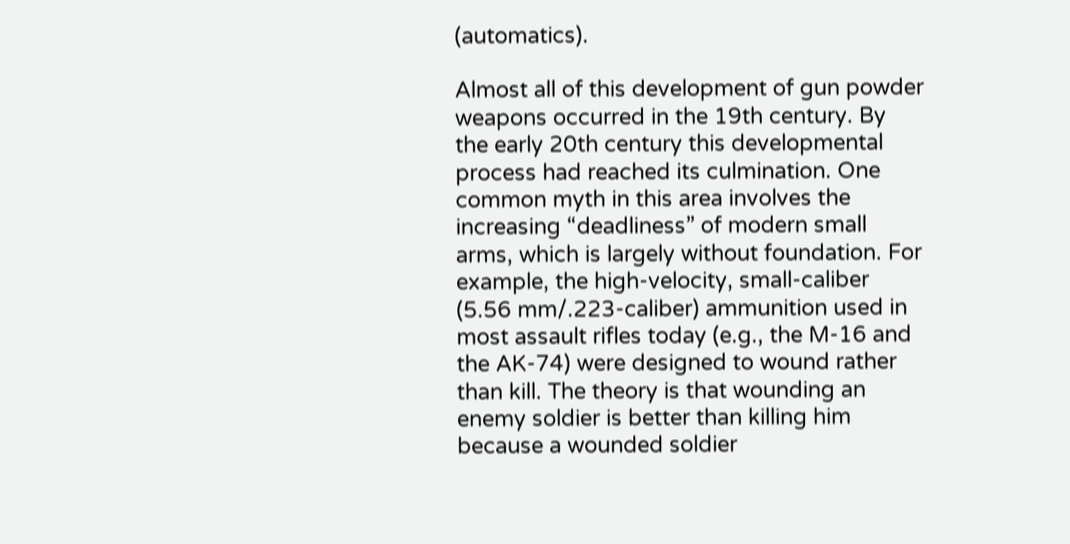(automatics).

Almost all of this development of gun powder weapons occurred in the 19th century. By the early 20th century this developmental process had reached its culmination. One common myth in this area involves the increasing “deadliness” of modern small arms, which is largely without foundation. For example, the high-velocity, small-caliber (5.56 mm/.223-caliber) ammunition used in most assault rifles today (e.g., the M-16 and the AK-74) were designed to wound rather than kill. The theory is that wounding an enemy soldier is better than killing him because a wounded soldier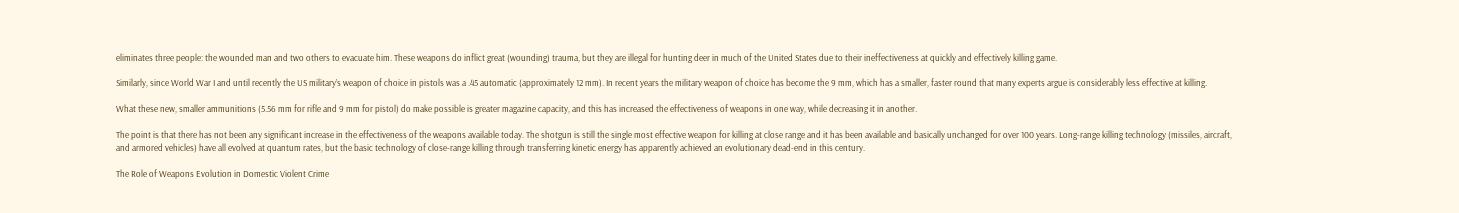eliminates three people: the wounded man and two others to evacuate him. These weapons do inflict great (wounding) trauma, but they are illegal for hunting deer in much of the United States due to their ineffectiveness at quickly and effectively killing game.

Similarly, since World War I and until recently the US military’s weapon of choice in pistols was a .45 automatic (approximately 12 mm). In recent years the military weapon of choice has become the 9 mm, which has a smaller, faster round that many experts argue is considerably less effective at killing.

What these new, smaller ammunitions (5.56 mm for rifle and 9 mm for pistol) do make possible is greater magazine capacity, and this has increased the effectiveness of weapons in one way, while decreasing it in another.

The point is that there has not been any significant increase in the effectiveness of the weapons available today. The shotgun is still the single most effective weapon for killing at close range and it has been available and basically unchanged for over 100 years. Long-range killing technology (missiles, aircraft, and armored vehicles) have all evolved at quantum rates, but the basic technology of close-range killing through transferring kinetic energy has apparently achieved an evolutionary dead-end in this century.

The Role of Weapons Evolution in Domestic Violent Crime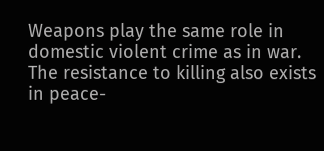Weapons play the same role in domestic violent crime as in war. The resistance to killing also exists in peace-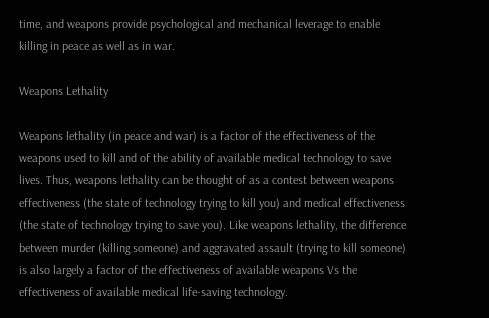time, and weapons provide psychological and mechanical leverage to enable killing in peace as well as in war.

Weapons Lethality

Weapons lethality (in peace and war) is a factor of the effectiveness of the weapons used to kill and of the ability of available medical technology to save lives. Thus, weapons lethality can be thought of as a contest between weapons effectiveness (the state of technology trying to kill you) and medical effectiveness (the state of technology trying to save you). Like weapons lethality, the difference between murder (killing someone) and aggravated assault (trying to kill someone) is also largely a factor of the effectiveness of available weapons Vs the effectiveness of available medical life-saving technology.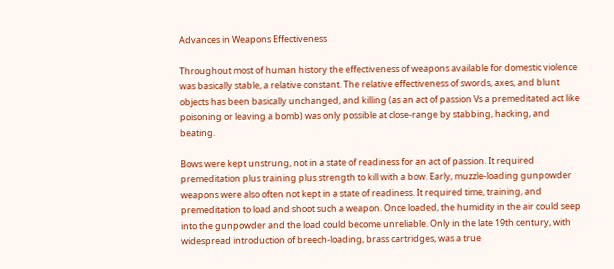Advances in Weapons Effectiveness

Throughout most of human history the effectiveness of weapons available for domestic violence was basically stable, a relative constant. The relative effectiveness of swords, axes, and blunt objects has been basically unchanged, and killing (as an act of passion Vs a premeditated act like poisoning or leaving a bomb) was only possible at close-range by stabbing, hacking, and beating.

Bows were kept unstrung, not in a state of readiness for an act of passion. It required premeditation plus training plus strength to kill with a bow. Early, muzzle-loading gunpowder weapons were also often not kept in a state of readiness. It required time, training, and premeditation to load and shoot such a weapon. Once loaded, the humidity in the air could seep into the gunpowder and the load could become unreliable. Only in the late 19th century, with widespread introduction of breech-loading, brass cartridges, was a true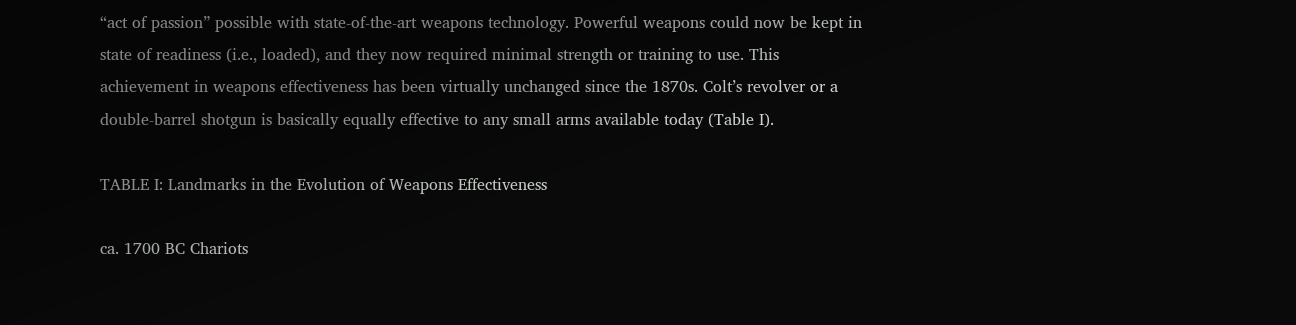“act of passion” possible with state-of-the-art weapons technology. Powerful weapons could now be kept in state of readiness (i.e., loaded), and they now required minimal strength or training to use. This achievement in weapons effectiveness has been virtually unchanged since the 1870s. Colt’s revolver or a double-barrel shotgun is basically equally effective to any small arms available today (Table I).

TABLE I: Landmarks in the Evolution of Weapons Effectiveness

ca. 1700 BC Chariots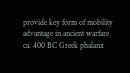provide key form of mobility advantage in ancient warfare
ca. 400 BC Greek phalanx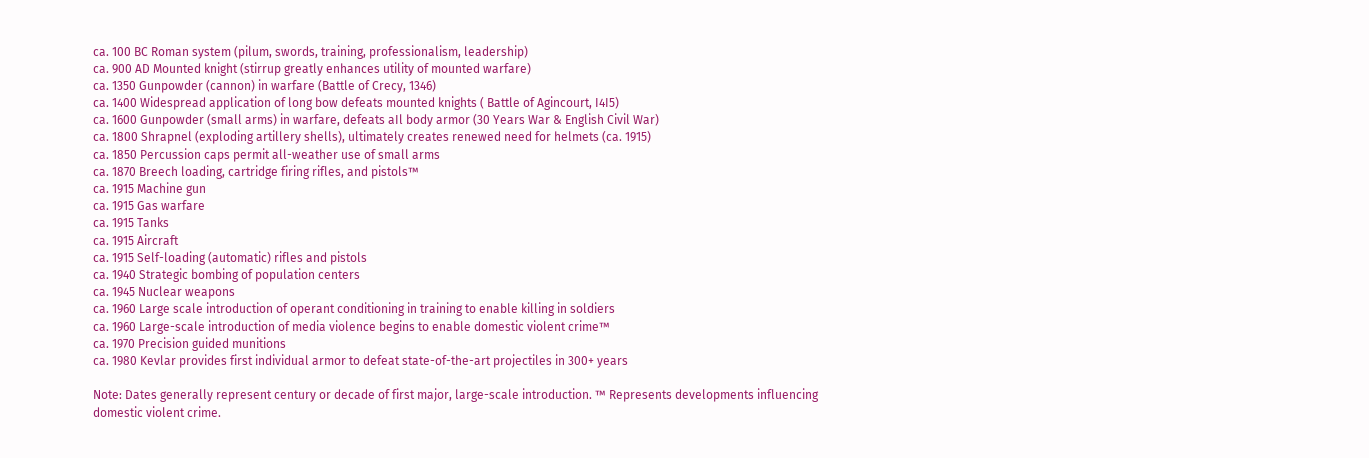ca. 100 BC Roman system (pilum, swords, training, professionalism, leadership)
ca. 900 AD Mounted knight (stirrup greatly enhances utility of mounted warfare)
ca. 1350 Gunpowder (cannon) in warfare (Battle of Crecy, 1346)
ca. 1400 Widespread application of long bow defeats mounted knights ( Battle of Agincourt, I4I5)
ca. 1600 Gunpowder (small arms) in warfare, defeats aIl body armor (30 Years War & English Civil War)
ca. 1800 Shrapnel (exploding artillery shells), ultimately creates renewed need for helmets (ca. 1915)
ca. 1850 Percussion caps permit all-weather use of small arms
ca. 1870 Breech loading, cartridge firing rifles, and pistols™
ca. 1915 Machine gun
ca. 1915 Gas warfare
ca. 1915 Tanks
ca. 1915 Aircraft
ca. 1915 Self-loading (automatic) rifles and pistols
ca. 1940 Strategic bombing of population centers
ca. 1945 Nuclear weapons
ca. 1960 Large scale introduction of operant conditioning in training to enable killing in soldiers
ca. 1960 Large-scale introduction of media violence begins to enable domestic violent crime™
ca. 1970 Precision guided munitions
ca. 1980 Kevlar provides first individual armor to defeat state-of-the-art projectiles in 300+ years

Note: Dates generally represent century or decade of first major, large-scale introduction. ™ Represents developments influencing domestic violent crime.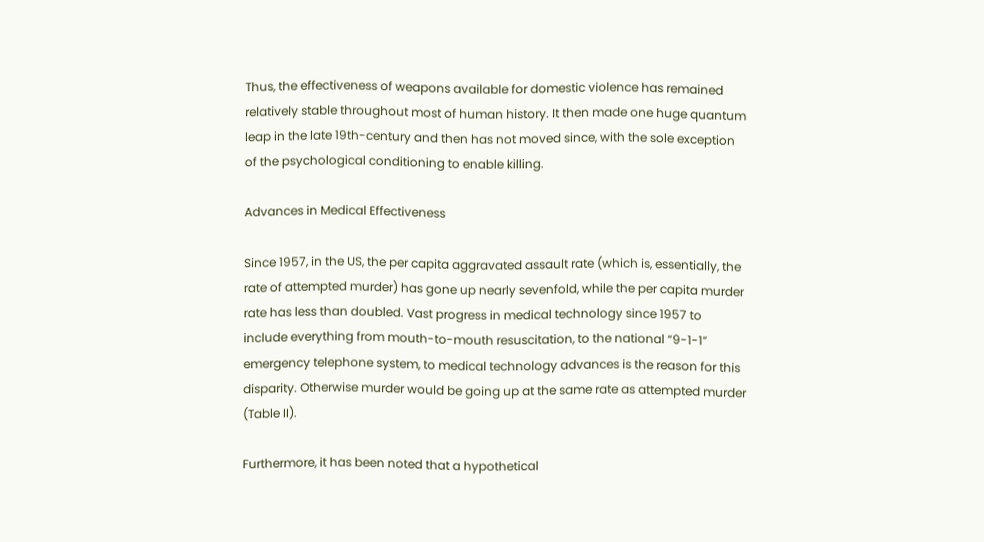Thus, the effectiveness of weapons available for domestic violence has remained relatively stable throughout most of human history. It then made one huge quantum leap in the late 19th-century and then has not moved since, with the sole exception of the psychological conditioning to enable killing.

Advances in Medical Effectiveness

Since 1957, in the US, the per capita aggravated assault rate (which is, essentially, the rate of attempted murder) has gone up nearly sevenfold, while the per capita murder rate has less than doubled. Vast progress in medical technology since 1957 to include everything from mouth-to-mouth resuscitation, to the national “9-1-1” emergency telephone system, to medical technology advances is the reason for this disparity. Otherwise murder would be going up at the same rate as attempted murder (Table II).

Furthermore, it has been noted that a hypothetical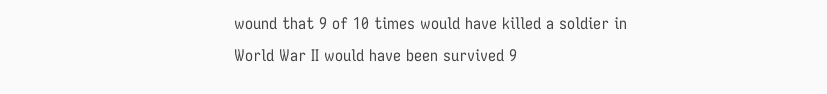wound that 9 of 10 times would have killed a soldier in World War II would have been survived 9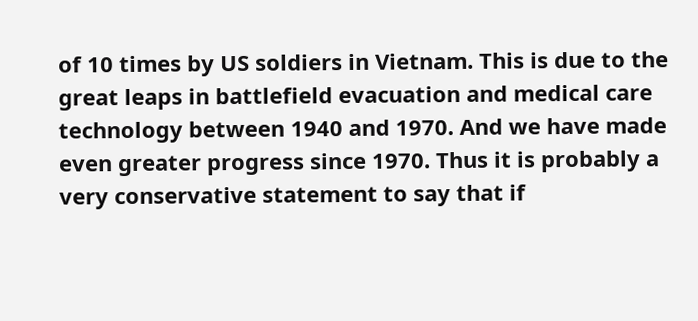of 10 times by US soldiers in Vietnam. This is due to the great leaps in battlefield evacuation and medical care technology between 1940 and 1970. And we have made even greater progress since 1970. Thus it is probably a very conservative statement to say that if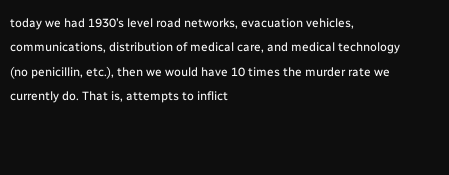today we had 1930’s level road networks, evacuation vehicles, communications, distribution of medical care, and medical technology (no penicillin, etc.), then we would have 10 times the murder rate we currently do. That is, attempts to inflict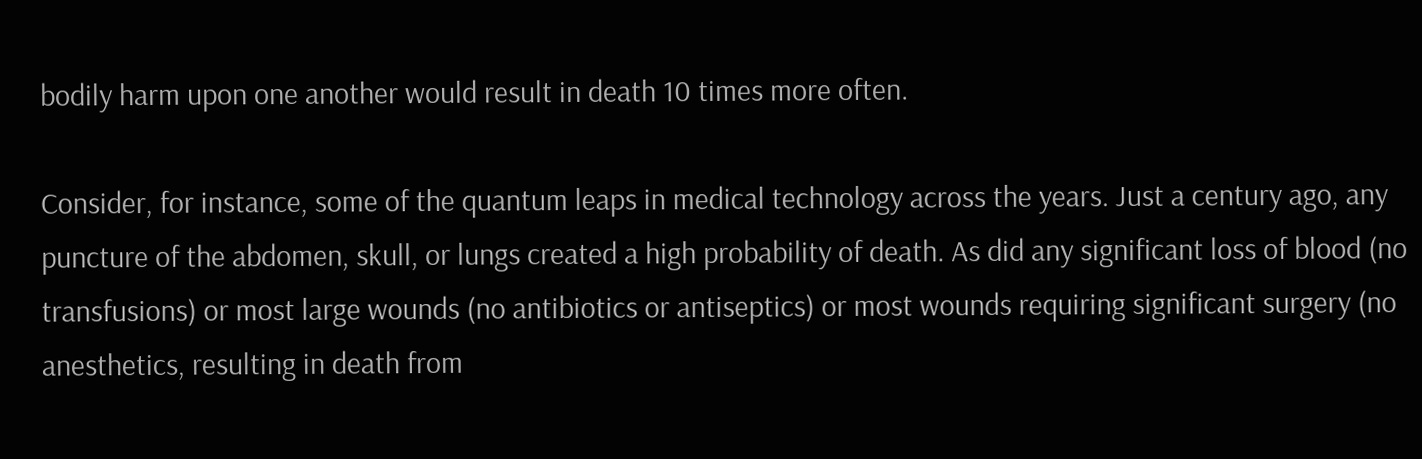bodily harm upon one another would result in death 10 times more often.

Consider, for instance, some of the quantum leaps in medical technology across the years. Just a century ago, any puncture of the abdomen, skull, or lungs created a high probability of death. As did any significant loss of blood (no transfusions) or most large wounds (no antibiotics or antiseptics) or most wounds requiring significant surgery (no anesthetics, resulting in death from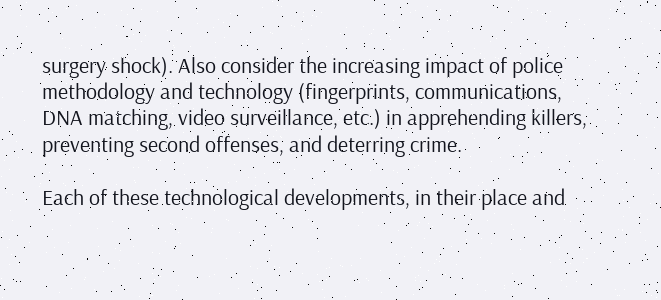surgery shock). Also consider the increasing impact of police methodology and technology (fingerprints, communications, DNA matching, video surveillance, etc.) in apprehending killers, preventing second offenses, and deterring crime.

Each of these technological developments, in their place and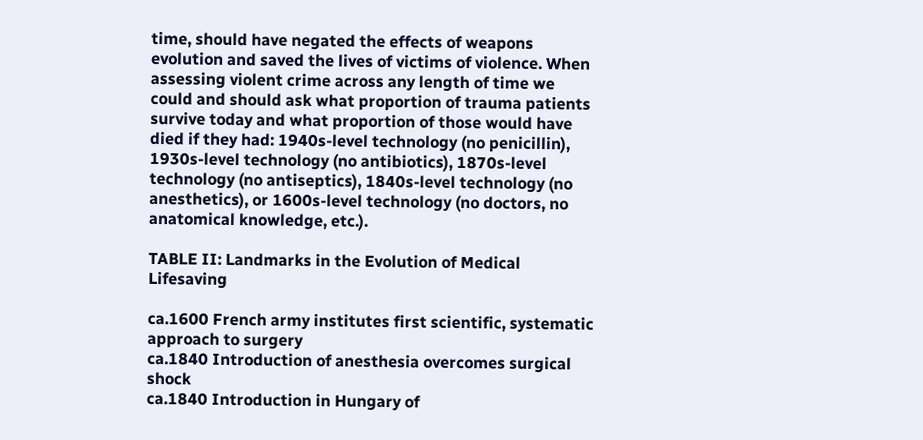time, should have negated the effects of weapons evolution and saved the lives of victims of violence. When assessing violent crime across any length of time we could and should ask what proportion of trauma patients survive today and what proportion of those would have died if they had: 1940s-level technology (no penicillin), 1930s-level technology (no antibiotics), 1870s-level technology (no antiseptics), 1840s-level technology (no anesthetics), or 1600s-level technology (no doctors, no anatomical knowledge, etc.).

TABLE II: Landmarks in the Evolution of Medical Lifesaving

ca.1600 French army institutes first scientific, systematic approach to surgery
ca.1840 Introduction of anesthesia overcomes surgical shock
ca.1840 Introduction in Hungary of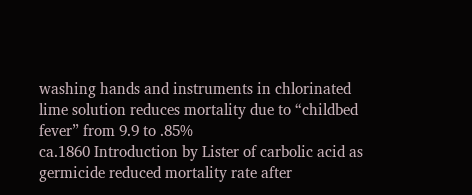washing hands and instruments in chlorinated lime solution reduces mortality due to “childbed fever” from 9.9 to .85%
ca.1860 Introduction by Lister of carbolic acid as germicide reduced mortality rate after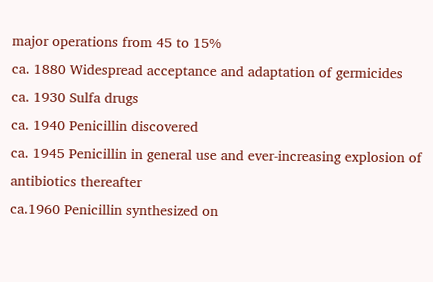major operations from 45 to 15%
ca. 1880 Widespread acceptance and adaptation of germicides
ca. 1930 Sulfa drugs
ca. 1940 Penicillin discovered
ca. 1945 Penicillin in general use and ever-increasing explosion of antibiotics thereafter
ca.1960 Penicillin synthesized on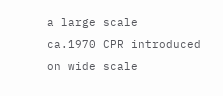a large scale
ca.1970 CPR introduced on wide scale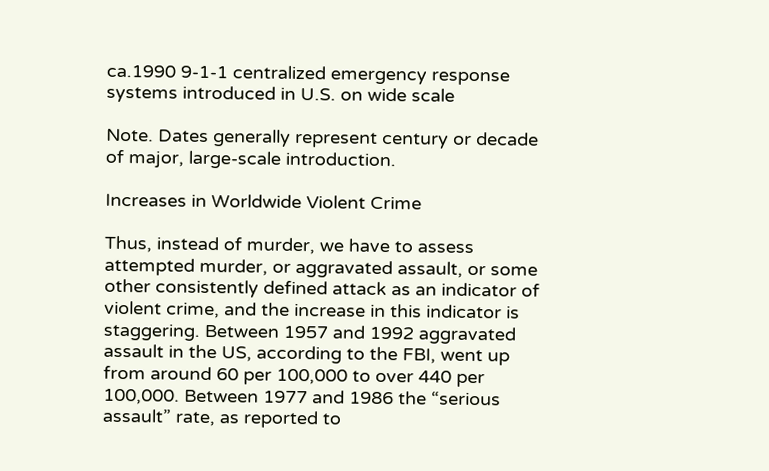ca.1990 9-1-1 centralized emergency response systems introduced in U.S. on wide scale

Note. Dates generally represent century or decade of major, large-scale introduction.

Increases in Worldwide Violent Crime

Thus, instead of murder, we have to assess attempted murder, or aggravated assault, or some other consistently defined attack as an indicator of violent crime, and the increase in this indicator is staggering. Between 1957 and 1992 aggravated assault in the US, according to the FBI, went up from around 60 per 100,000 to over 440 per 100,000. Between 1977 and 1986 the “serious assault” rate, as reported to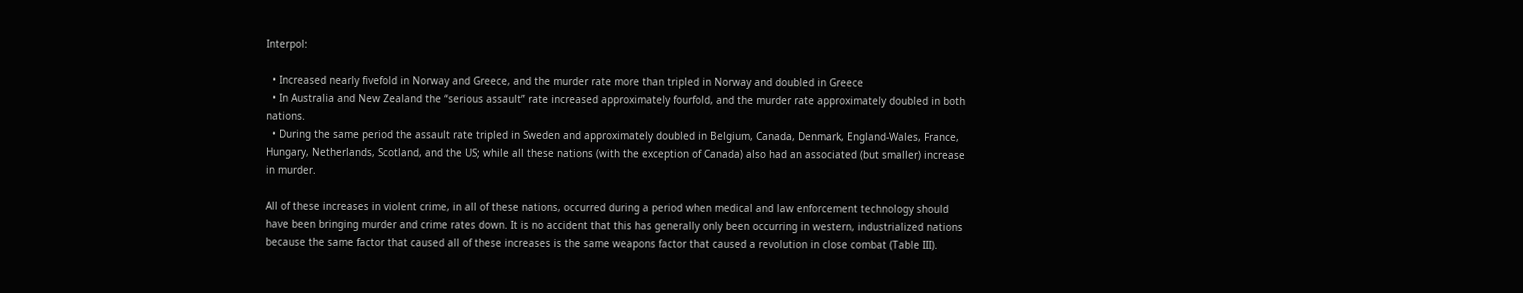Interpol:

  • Increased nearly fivefold in Norway and Greece, and the murder rate more than tripled in Norway and doubled in Greece
  • In Australia and New Zealand the “serious assault” rate increased approximately fourfold, and the murder rate approximately doubled in both nations.
  • During the same period the assault rate tripled in Sweden and approximately doubled in Belgium, Canada, Denmark, England-Wales, France, Hungary, Netherlands, Scotland, and the US; while all these nations (with the exception of Canada) also had an associated (but smaller) increase in murder.

All of these increases in violent crime, in all of these nations, occurred during a period when medical and law enforcement technology should have been bringing murder and crime rates down. It is no accident that this has generally only been occurring in western, industrialized nations because the same factor that caused all of these increases is the same weapons factor that caused a revolution in close combat (Table III).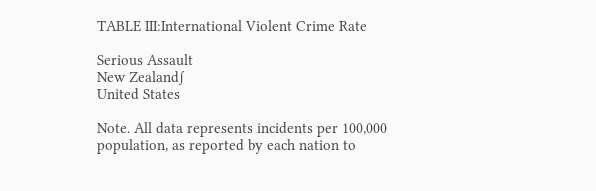TABLE III:International Violent Crime Rate

Serious Assault
New Zealand∫
United States

Note. All data represents incidents per 100,000 population, as reported by each nation to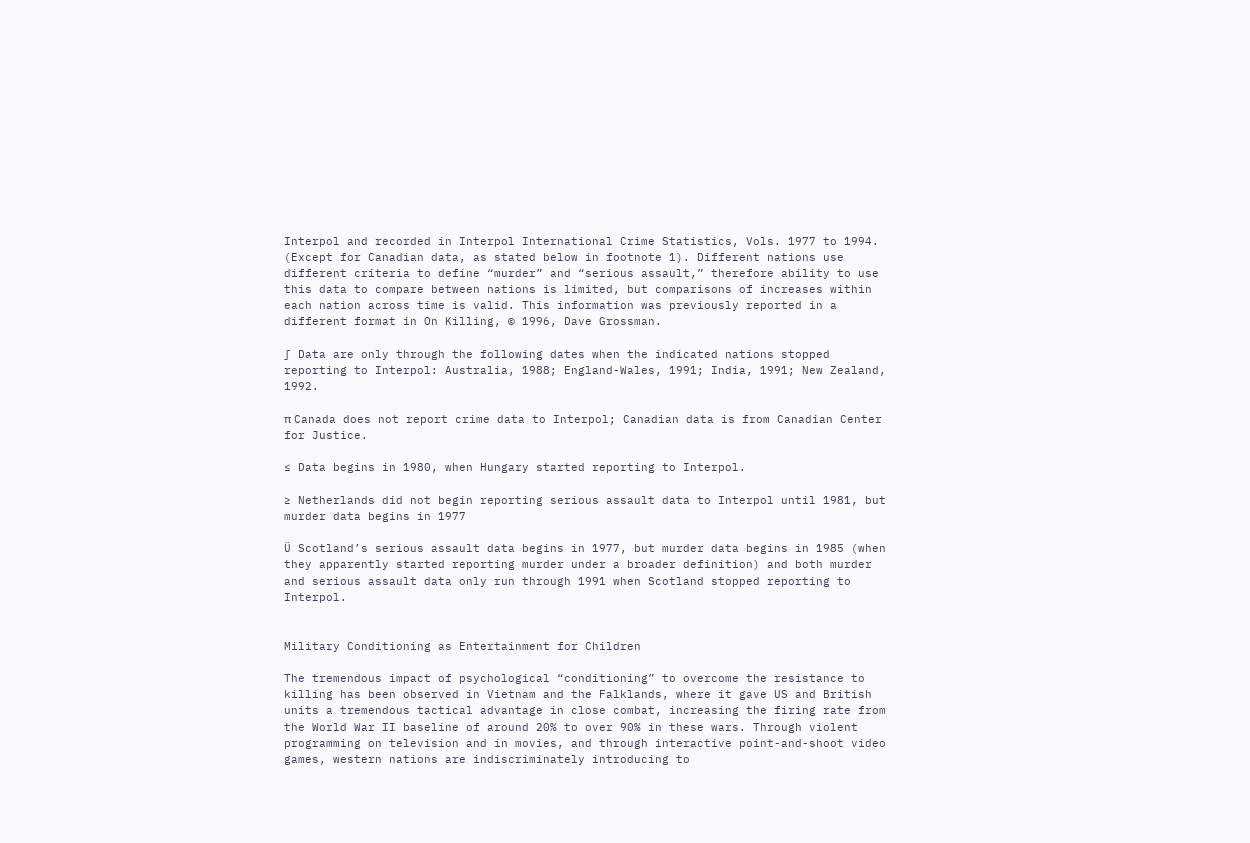Interpol and recorded in Interpol International Crime Statistics, Vols. 1977 to 1994. (Except for Canadian data, as stated below in footnote 1). Different nations use different criteria to define “murder” and “serious assault,” therefore ability to use this data to compare between nations is limited, but comparisons of increases within each nation across time is valid. This information was previously reported in a different format in On Killing, © 1996, Dave Grossman.

∫ Data are only through the following dates when the indicated nations stopped reporting to Interpol: Australia, 1988; England-Wales, 1991; India, 1991; New Zealand, 1992.

π Canada does not report crime data to Interpol; Canadian data is from Canadian Center for Justice.

≤ Data begins in 1980, when Hungary started reporting to Interpol.

≥ Netherlands did not begin reporting serious assault data to Interpol until 1981, but murder data begins in 1977

Ü Scotland’s serious assault data begins in 1977, but murder data begins in 1985 (when they apparently started reporting murder under a broader definition) and both murder and serious assault data only run through 1991 when Scotland stopped reporting to Interpol.


Military Conditioning as Entertainment for Children

The tremendous impact of psychological “conditioning” to overcome the resistance to killing has been observed in Vietnam and the Falklands, where it gave US and British units a tremendous tactical advantage in close combat, increasing the firing rate from the World War II baseline of around 20% to over 90% in these wars. Through violent programming on television and in movies, and through interactive point-and-shoot video games, western nations are indiscriminately introducing to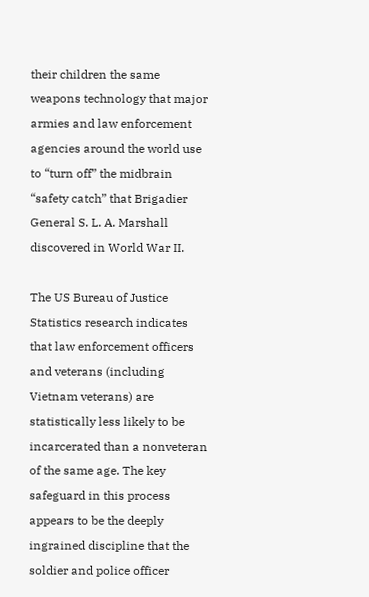their children the same weapons technology that major armies and law enforcement agencies around the world use to “turn off” the midbrain “safety catch” that Brigadier General S. L. A. Marshall discovered in World War II.

The US Bureau of Justice Statistics research indicates that law enforcement officers and veterans (including Vietnam veterans) are statistically less likely to be incarcerated than a nonveteran of the same age. The key safeguard in this process appears to be the deeply ingrained discipline that the soldier and police officer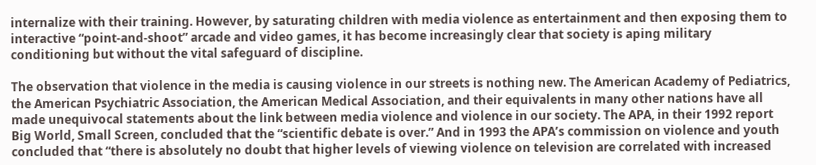internalize with their training. However, by saturating children with media violence as entertainment and then exposing them to interactive “point-and-shoot” arcade and video games, it has become increasingly clear that society is aping military conditioning but without the vital safeguard of discipline.

The observation that violence in the media is causing violence in our streets is nothing new. The American Academy of Pediatrics, the American Psychiatric Association, the American Medical Association, and their equivalents in many other nations have all made unequivocal statements about the link between media violence and violence in our society. The APA, in their 1992 report Big World, Small Screen, concluded that the “scientific debate is over.” And in 1993 the APA’s commission on violence and youth concluded that “there is absolutely no doubt that higher levels of viewing violence on television are correlated with increased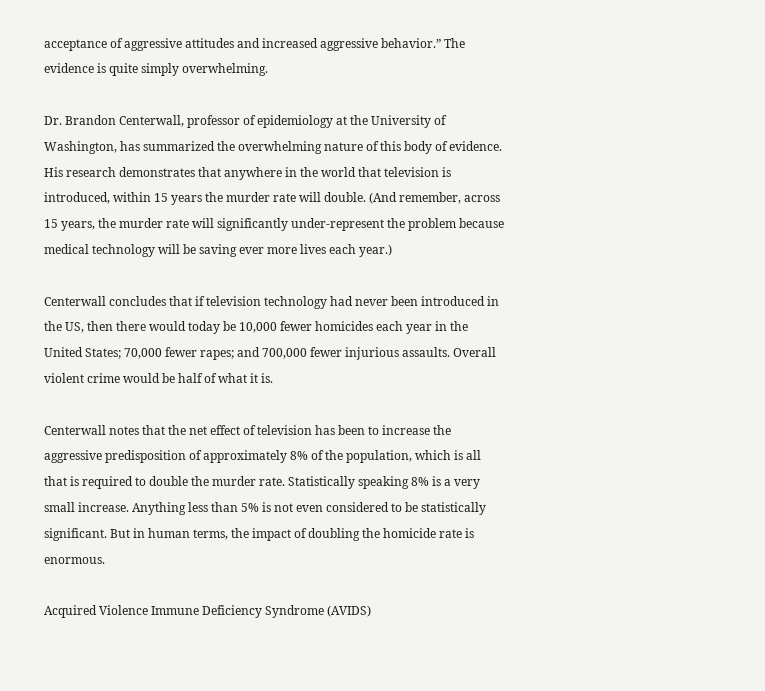acceptance of aggressive attitudes and increased aggressive behavior.” The evidence is quite simply overwhelming.

Dr. Brandon Centerwall, professor of epidemiology at the University of Washington, has summarized the overwhelming nature of this body of evidence. His research demonstrates that anywhere in the world that television is introduced, within 15 years the murder rate will double. (And remember, across 15 years, the murder rate will significantly under-represent the problem because medical technology will be saving ever more lives each year.)

Centerwall concludes that if television technology had never been introduced in the US, then there would today be 10,000 fewer homicides each year in the United States; 70,000 fewer rapes; and 700,000 fewer injurious assaults. Overall violent crime would be half of what it is.

Centerwall notes that the net effect of television has been to increase the aggressive predisposition of approximately 8% of the population, which is all that is required to double the murder rate. Statistically speaking 8% is a very small increase. Anything less than 5% is not even considered to be statistically significant. But in human terms, the impact of doubling the homicide rate is enormous.

Acquired Violence Immune Deficiency Syndrome (AVIDS)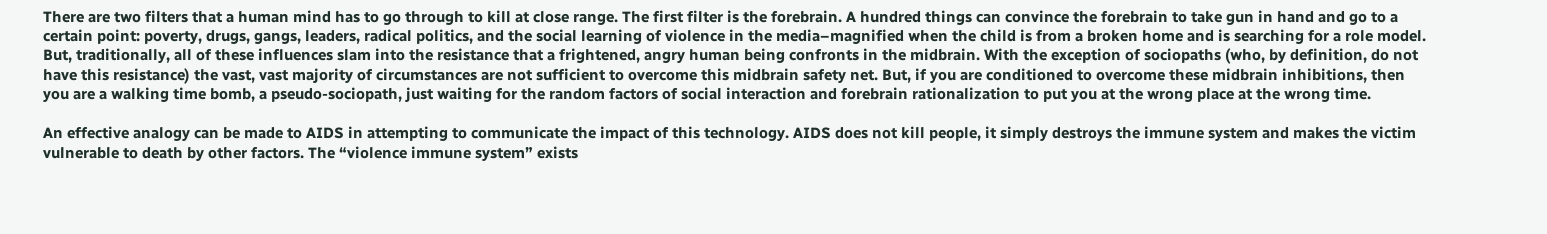There are two filters that a human mind has to go through to kill at close range. The first filter is the forebrain. A hundred things can convince the forebrain to take gun in hand and go to a certain point: poverty, drugs, gangs, leaders, radical politics, and the social learning of violence in the media–magnified when the child is from a broken home and is searching for a role model. But, traditionally, all of these influences slam into the resistance that a frightened, angry human being confronts in the midbrain. With the exception of sociopaths (who, by definition, do not have this resistance) the vast, vast majority of circumstances are not sufficient to overcome this midbrain safety net. But, if you are conditioned to overcome these midbrain inhibitions, then you are a walking time bomb, a pseudo-sociopath, just waiting for the random factors of social interaction and forebrain rationalization to put you at the wrong place at the wrong time.

An effective analogy can be made to AIDS in attempting to communicate the impact of this technology. AIDS does not kill people, it simply destroys the immune system and makes the victim vulnerable to death by other factors. The “violence immune system” exists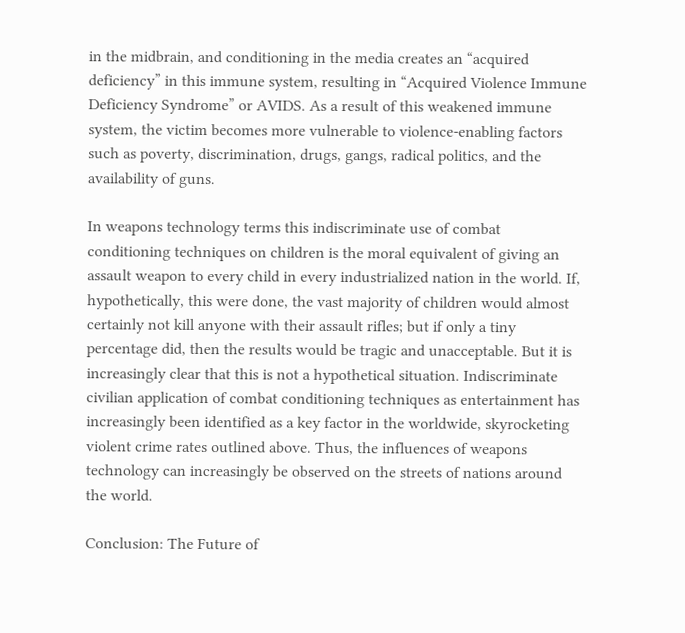in the midbrain, and conditioning in the media creates an “acquired deficiency” in this immune system, resulting in “Acquired Violence Immune Deficiency Syndrome” or AVIDS. As a result of this weakened immune system, the victim becomes more vulnerable to violence-enabling factors such as poverty, discrimination, drugs, gangs, radical politics, and the availability of guns.

In weapons technology terms this indiscriminate use of combat conditioning techniques on children is the moral equivalent of giving an assault weapon to every child in every industrialized nation in the world. If, hypothetically, this were done, the vast majority of children would almost certainly not kill anyone with their assault rifles; but if only a tiny percentage did, then the results would be tragic and unacceptable. But it is increasingly clear that this is not a hypothetical situation. Indiscriminate civilian application of combat conditioning techniques as entertainment has increasingly been identified as a key factor in the worldwide, skyrocketing violent crime rates outlined above. Thus, the influences of weapons technology can increasingly be observed on the streets of nations around the world.

Conclusion: The Future of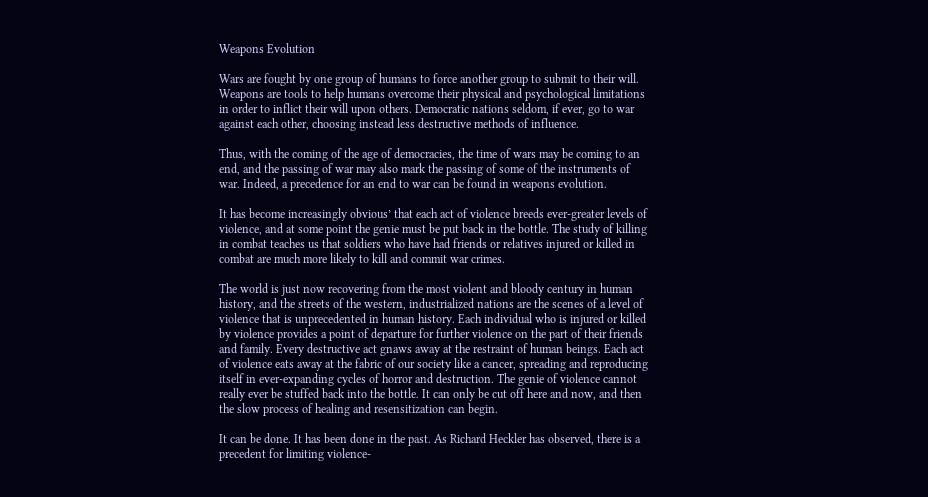Weapons Evolution

Wars are fought by one group of humans to force another group to submit to their will. Weapons are tools to help humans overcome their physical and psychological limitations in order to inflict their will upon others. Democratic nations seldom, if ever, go to war against each other, choosing instead less destructive methods of influence.

Thus, with the coming of the age of democracies, the time of wars may be coming to an end, and the passing of war may also mark the passing of some of the instruments of war. Indeed, a precedence for an end to war can be found in weapons evolution.

It has become increasingly obvious’ that each act of violence breeds ever-greater levels of violence, and at some point the genie must be put back in the bottle. The study of killing in combat teaches us that soldiers who have had friends or relatives injured or killed in combat are much more likely to kill and commit war crimes.

The world is just now recovering from the most violent and bloody century in human history, and the streets of the western, industrialized nations are the scenes of a level of violence that is unprecedented in human history. Each individual who is injured or killed by violence provides a point of departure for further violence on the part of their friends and family. Every destructive act gnaws away at the restraint of human beings. Each act of violence eats away at the fabric of our society like a cancer, spreading and reproducing itself in ever-expanding cycles of horror and destruction. The genie of violence cannot really ever be stuffed back into the bottle. It can only be cut off here and now, and then the slow process of healing and resensitization can begin.

It can be done. It has been done in the past. As Richard Heckler has observed, there is a precedent for limiting violence-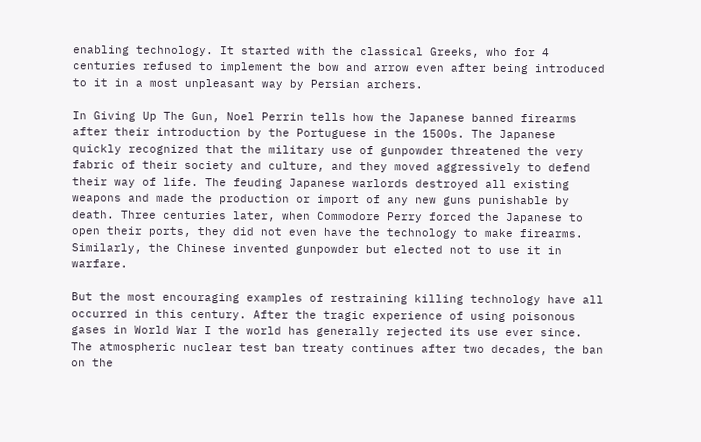enabling technology. It started with the classical Greeks, who for 4 centuries refused to implement the bow and arrow even after being introduced to it in a most unpleasant way by Persian archers.

In Giving Up The Gun, Noel Perrin tells how the Japanese banned firearms after their introduction by the Portuguese in the 1500s. The Japanese quickly recognized that the military use of gunpowder threatened the very fabric of their society and culture, and they moved aggressively to defend their way of life. The feuding Japanese warlords destroyed all existing weapons and made the production or import of any new guns punishable by death. Three centuries later, when Commodore Perry forced the Japanese to open their ports, they did not even have the technology to make firearms. Similarly, the Chinese invented gunpowder but elected not to use it in warfare.

But the most encouraging examples of restraining killing technology have all occurred in this century. After the tragic experience of using poisonous gases in World War I the world has generally rejected its use ever since. The atmospheric nuclear test ban treaty continues after two decades, the ban on the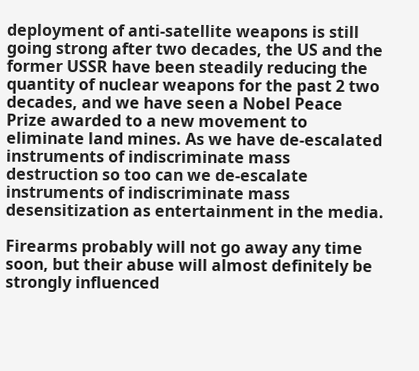deployment of anti-satellite weapons is still going strong after two decades, the US and the former USSR have been steadily reducing the quantity of nuclear weapons for the past 2 two decades, and we have seen a Nobel Peace Prize awarded to a new movement to eliminate land mines. As we have de-escalated instruments of indiscriminate mass destruction so too can we de-escalate instruments of indiscriminate mass desensitization as entertainment in the media.

Firearms probably will not go away any time soon, but their abuse will almost definitely be strongly influenced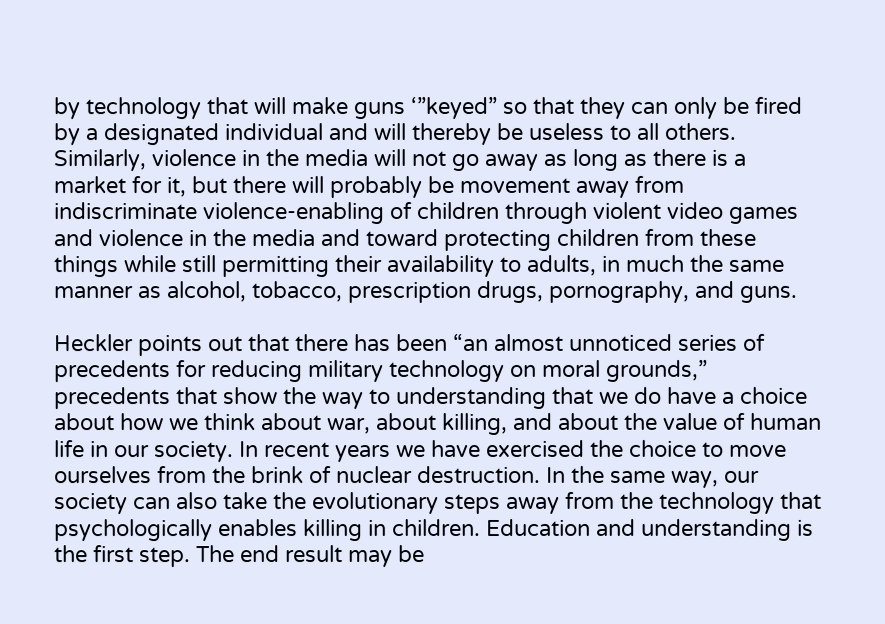by technology that will make guns ‘”keyed” so that they can only be fired by a designated individual and will thereby be useless to all others. Similarly, violence in the media will not go away as long as there is a market for it, but there will probably be movement away from indiscriminate violence-enabling of children through violent video games and violence in the media and toward protecting children from these things while still permitting their availability to adults, in much the same manner as alcohol, tobacco, prescription drugs, pornography, and guns.

Heckler points out that there has been “an almost unnoticed series of precedents for reducing military technology on moral grounds,” precedents that show the way to understanding that we do have a choice about how we think about war, about killing, and about the value of human life in our society. In recent years we have exercised the choice to move ourselves from the brink of nuclear destruction. In the same way, our society can also take the evolutionary steps away from the technology that psychologically enables killing in children. Education and understanding is the first step. The end result may be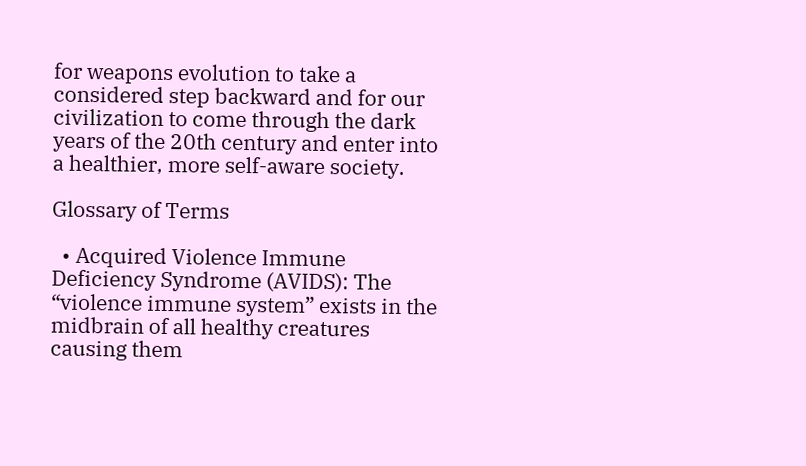for weapons evolution to take a considered step backward and for our civilization to come through the dark years of the 20th century and enter into a healthier, more self-aware society.

Glossary of Terms

  • Acquired Violence Immune Deficiency Syndrome (AVIDS): The “violence immune system” exists in the midbrain of all healthy creatures causing them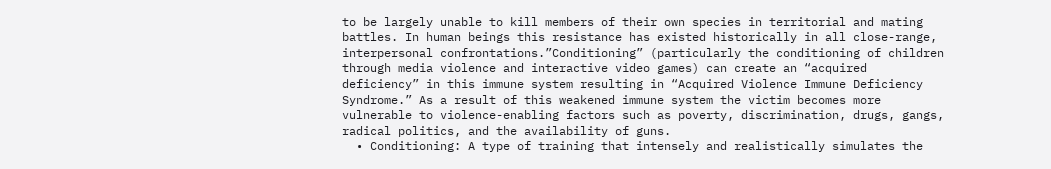to be largely unable to kill members of their own species in territorial and mating battles. In human beings this resistance has existed historically in all close-range, interpersonal confrontations.”Conditioning” (particularly the conditioning of children through media violence and interactive video games) can create an “acquired deficiency” in this immune system resulting in “Acquired Violence Immune Deficiency Syndrome.” As a result of this weakened immune system the victim becomes more vulnerable to violence-enabling factors such as poverty, discrimination, drugs, gangs, radical politics, and the availability of guns.
  • Conditioning: A type of training that intensely and realistically simulates the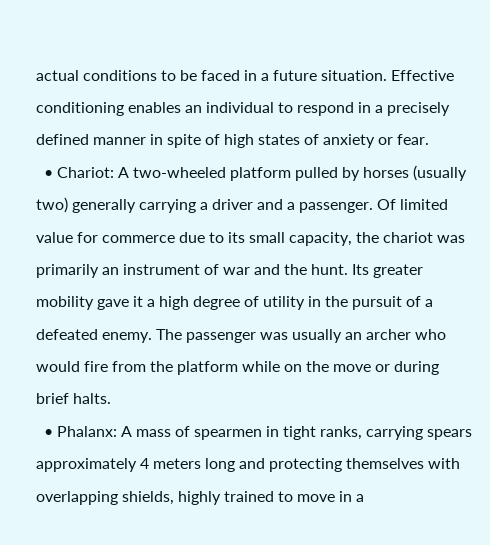actual conditions to be faced in a future situation. Effective conditioning enables an individual to respond in a precisely defined manner in spite of high states of anxiety or fear.
  • Chariot: A two-wheeled platform pulled by horses (usually two) generally carrying a driver and a passenger. Of limited value for commerce due to its small capacity, the chariot was primarily an instrument of war and the hunt. Its greater mobility gave it a high degree of utility in the pursuit of a defeated enemy. The passenger was usually an archer who would fire from the platform while on the move or during brief halts.
  • Phalanx: A mass of spearmen in tight ranks, carrying spears approximately 4 meters long and protecting themselves with overlapping shields, highly trained to move in a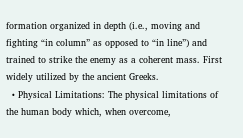formation organized in depth (i.e., moving and fighting “in column” as opposed to “in line”) and trained to strike the enemy as a coherent mass. First widely utilized by the ancient Greeks.
  • Physical Limitations: The physical limitations of the human body which, when overcome,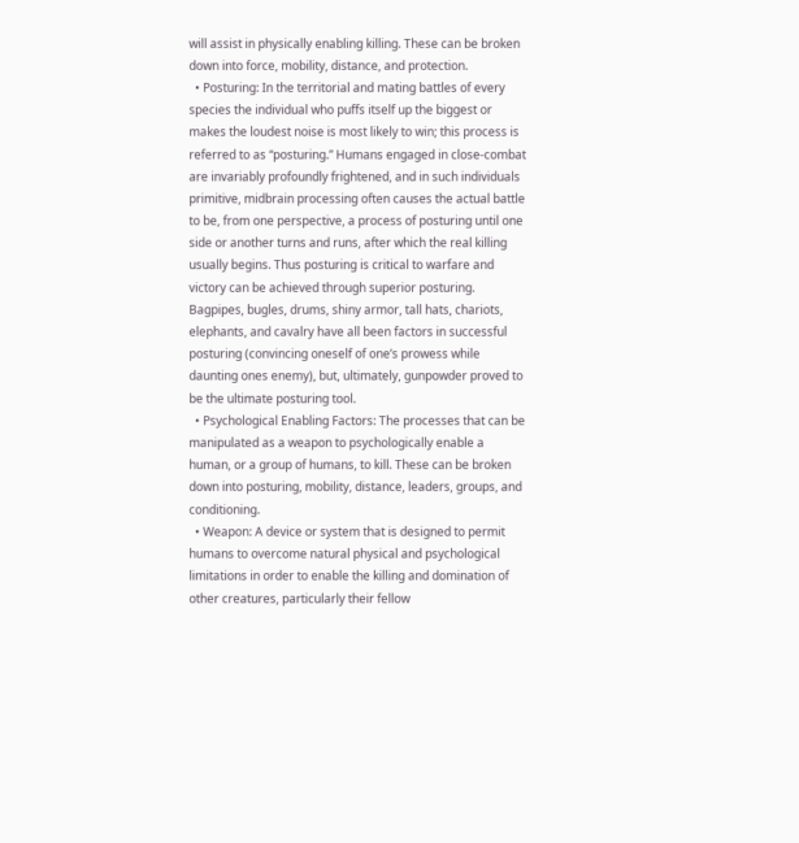will assist in physically enabling killing. These can be broken down into force, mobility, distance, and protection.
  • Posturing: In the territorial and mating battles of every species the individual who puffs itself up the biggest or makes the loudest noise is most likely to win; this process is referred to as “posturing.” Humans engaged in close-combat are invariably profoundly frightened, and in such individuals primitive, midbrain processing often causes the actual battle to be, from one perspective, a process of posturing until one side or another turns and runs, after which the real killing usually begins. Thus posturing is critical to warfare and victory can be achieved through superior posturing. Bagpipes, bugles, drums, shiny armor, tall hats, chariots, elephants, and cavalry have all been factors in successful posturing (convincing oneself of one’s prowess while daunting ones enemy), but, ultimately, gunpowder proved to be the ultimate posturing tool.
  • Psychological Enabling Factors: The processes that can be manipulated as a weapon to psychologically enable a human, or a group of humans, to kill. These can be broken down into posturing, mobility, distance, leaders, groups, and conditioning.
  • Weapon: A device or system that is designed to permit humans to overcome natural physical and psychological limitations in order to enable the killing and domination of other creatures, particularly their fellow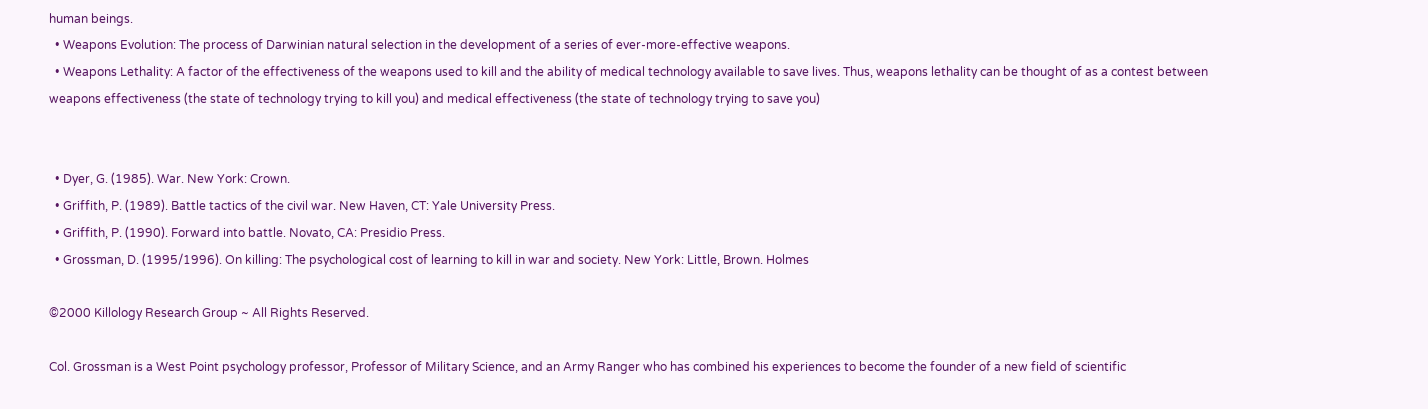human beings.
  • Weapons Evolution: The process of Darwinian natural selection in the development of a series of ever-more-effective weapons.
  • Weapons Lethality: A factor of the effectiveness of the weapons used to kill and the ability of medical technology available to save lives. Thus, weapons lethality can be thought of as a contest between weapons effectiveness (the state of technology trying to kill you) and medical effectiveness (the state of technology trying to save you)


  • Dyer, G. (1985). War. New York: Crown.
  • Griffith, P. (1989). Battle tactics of the civil war. New Haven, CT: Yale University Press.
  • Griffith, P. (1990). Forward into battle. Novato, CA: Presidio Press.
  • Grossman, D. (1995/1996). On killing: The psychological cost of learning to kill in war and society. New York: Little, Brown. Holmes

©2000 Killology Research Group ~ All Rights Reserved.

Col. Grossman is a West Point psychology professor, Professor of Military Science, and an Army Ranger who has combined his experiences to become the founder of a new field of scientific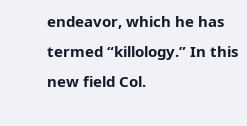endeavor, which he has termed “killology.” In this new field Col.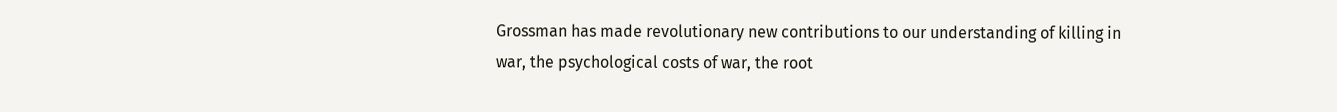Grossman has made revolutionary new contributions to our understanding of killing in war, the psychological costs of war, the root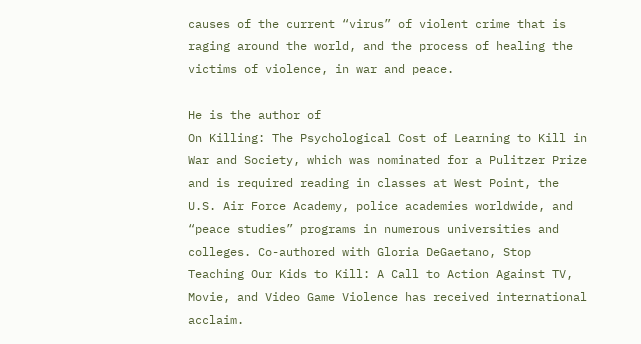causes of the current “virus” of violent crime that is raging around the world, and the process of healing the victims of violence, in war and peace.

He is the author of
On Killing: The Psychological Cost of Learning to Kill in War and Society, which was nominated for a Pulitzer Prize and is required reading in classes at West Point, the U.S. Air Force Academy, police academies worldwide, and “peace studies” programs in numerous universities and colleges. Co-authored with Gloria DeGaetano, Stop Teaching Our Kids to Kill: A Call to Action Against TV, Movie, and Video Game Violence has received international acclaim.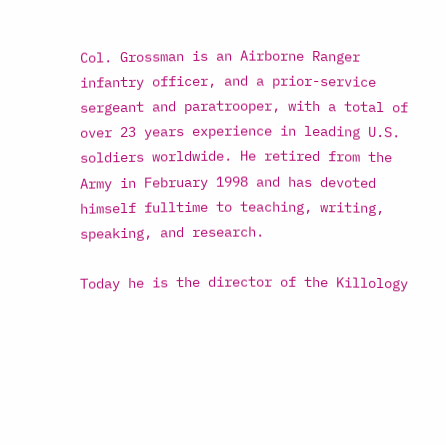Col. Grossman is an Airborne Ranger infantry officer, and a prior-service sergeant and paratrooper, with a total of over 23 years experience in leading U.S. soldiers worldwide. He retired from the Army in February 1998 and has devoted himself fulltime to teaching, writing, speaking, and research.

Today he is the director of the Killology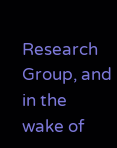Research Group, and in the wake of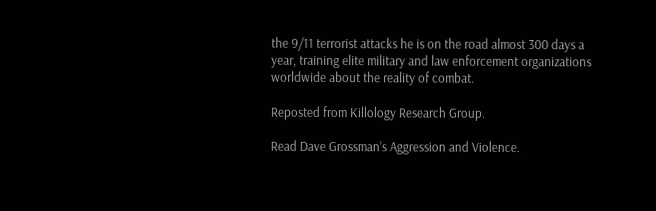the 9/11 terrorist attacks he is on the road almost 300 days a year, training elite military and law enforcement organizations worldwide about the reality of combat.

Reposted from Killology Research Group.

Read Dave Grossman’s Aggression and Violence.